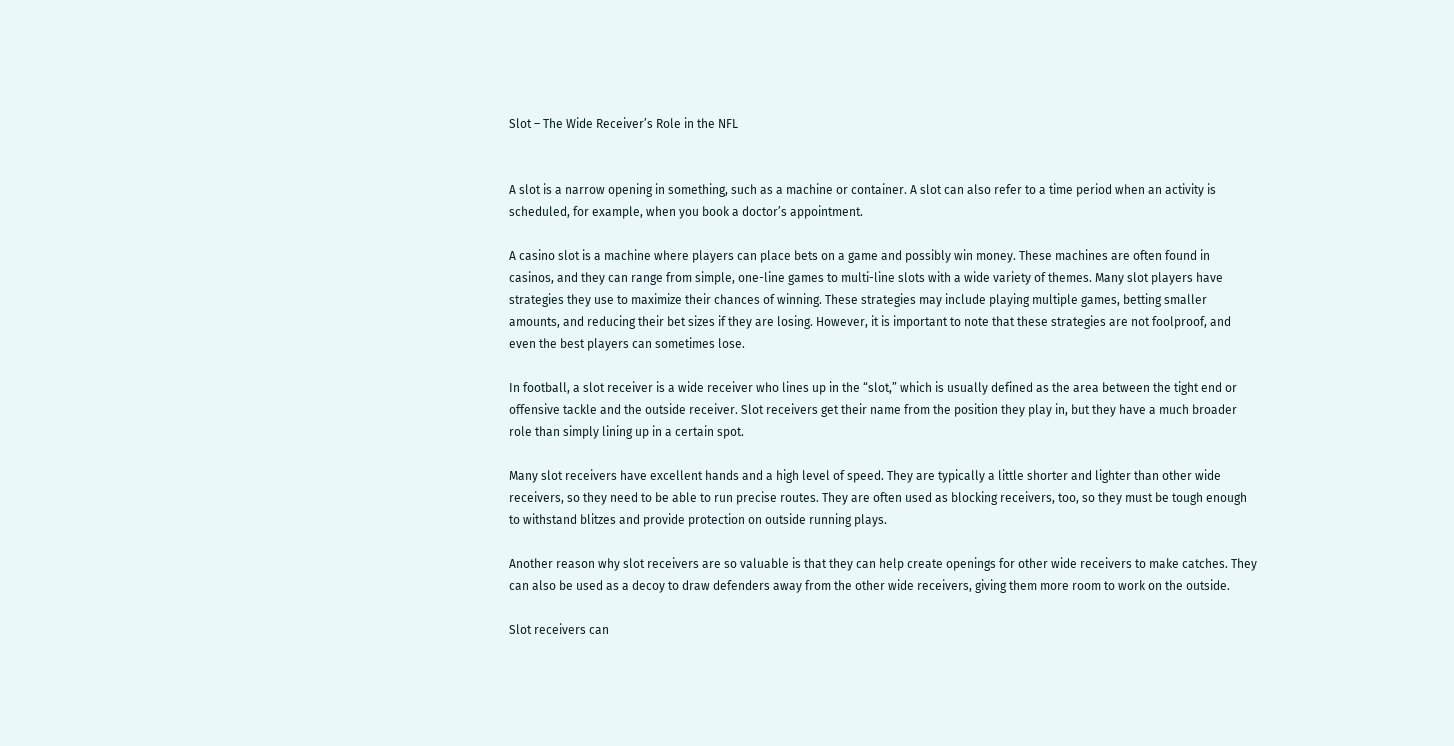Slot – The Wide Receiver’s Role in the NFL


A slot is a narrow opening in something, such as a machine or container. A slot can also refer to a time period when an activity is scheduled, for example, when you book a doctor’s appointment.

A casino slot is a machine where players can place bets on a game and possibly win money. These machines are often found in casinos, and they can range from simple, one-line games to multi-line slots with a wide variety of themes. Many slot players have strategies they use to maximize their chances of winning. These strategies may include playing multiple games, betting smaller amounts, and reducing their bet sizes if they are losing. However, it is important to note that these strategies are not foolproof, and even the best players can sometimes lose.

In football, a slot receiver is a wide receiver who lines up in the “slot,” which is usually defined as the area between the tight end or offensive tackle and the outside receiver. Slot receivers get their name from the position they play in, but they have a much broader role than simply lining up in a certain spot.

Many slot receivers have excellent hands and a high level of speed. They are typically a little shorter and lighter than other wide receivers, so they need to be able to run precise routes. They are often used as blocking receivers, too, so they must be tough enough to withstand blitzes and provide protection on outside running plays.

Another reason why slot receivers are so valuable is that they can help create openings for other wide receivers to make catches. They can also be used as a decoy to draw defenders away from the other wide receivers, giving them more room to work on the outside.

Slot receivers can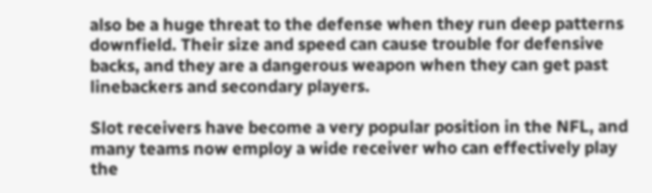also be a huge threat to the defense when they run deep patterns downfield. Their size and speed can cause trouble for defensive backs, and they are a dangerous weapon when they can get past linebackers and secondary players.

Slot receivers have become a very popular position in the NFL, and many teams now employ a wide receiver who can effectively play the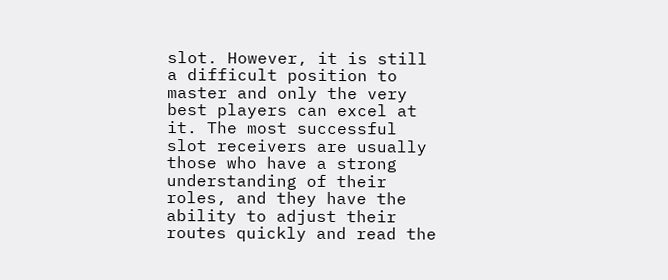slot. However, it is still a difficult position to master and only the very best players can excel at it. The most successful slot receivers are usually those who have a strong understanding of their roles, and they have the ability to adjust their routes quickly and read the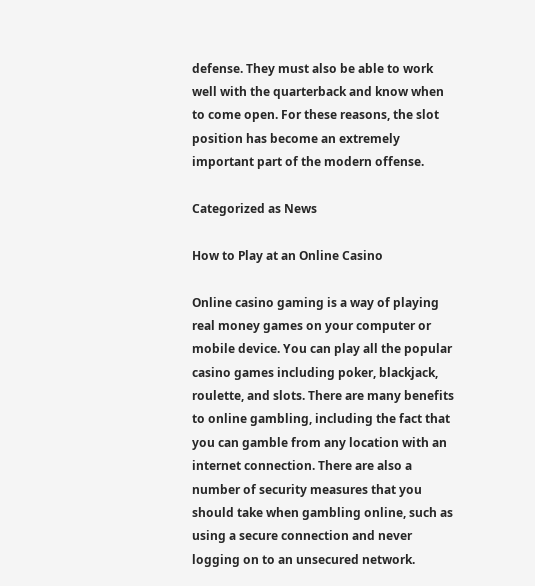defense. They must also be able to work well with the quarterback and know when to come open. For these reasons, the slot position has become an extremely important part of the modern offense.

Categorized as News

How to Play at an Online Casino

Online casino gaming is a way of playing real money games on your computer or mobile device. You can play all the popular casino games including poker, blackjack, roulette, and slots. There are many benefits to online gambling, including the fact that you can gamble from any location with an internet connection. There are also a number of security measures that you should take when gambling online, such as using a secure connection and never logging on to an unsecured network.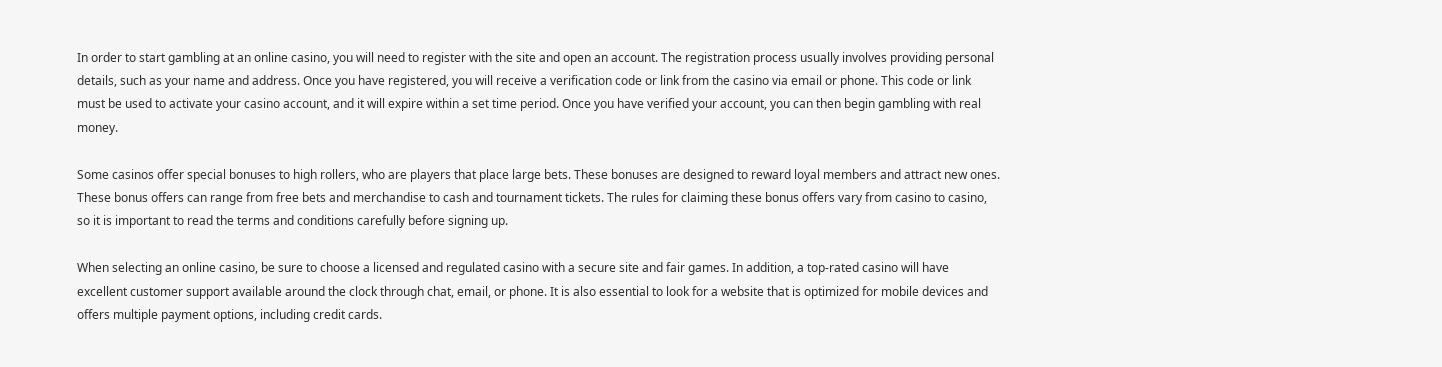In order to start gambling at an online casino, you will need to register with the site and open an account. The registration process usually involves providing personal details, such as your name and address. Once you have registered, you will receive a verification code or link from the casino via email or phone. This code or link must be used to activate your casino account, and it will expire within a set time period. Once you have verified your account, you can then begin gambling with real money.

Some casinos offer special bonuses to high rollers, who are players that place large bets. These bonuses are designed to reward loyal members and attract new ones. These bonus offers can range from free bets and merchandise to cash and tournament tickets. The rules for claiming these bonus offers vary from casino to casino, so it is important to read the terms and conditions carefully before signing up.

When selecting an online casino, be sure to choose a licensed and regulated casino with a secure site and fair games. In addition, a top-rated casino will have excellent customer support available around the clock through chat, email, or phone. It is also essential to look for a website that is optimized for mobile devices and offers multiple payment options, including credit cards.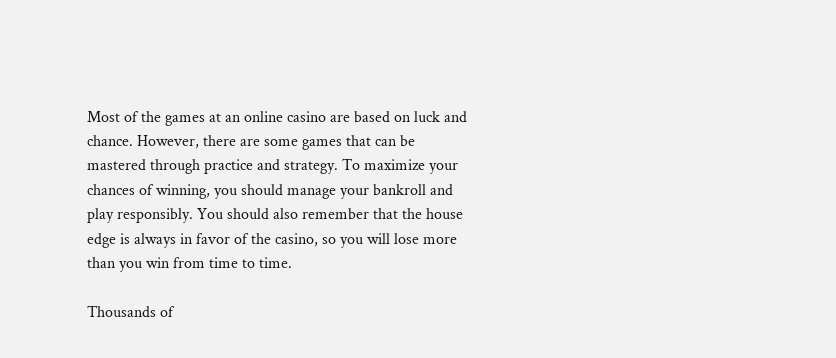Most of the games at an online casino are based on luck and chance. However, there are some games that can be mastered through practice and strategy. To maximize your chances of winning, you should manage your bankroll and play responsibly. You should also remember that the house edge is always in favor of the casino, so you will lose more than you win from time to time.

Thousands of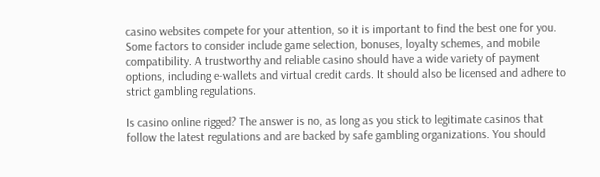casino websites compete for your attention, so it is important to find the best one for you. Some factors to consider include game selection, bonuses, loyalty schemes, and mobile compatibility. A trustworthy and reliable casino should have a wide variety of payment options, including e-wallets and virtual credit cards. It should also be licensed and adhere to strict gambling regulations.

Is casino online rigged? The answer is no, as long as you stick to legitimate casinos that follow the latest regulations and are backed by safe gambling organizations. You should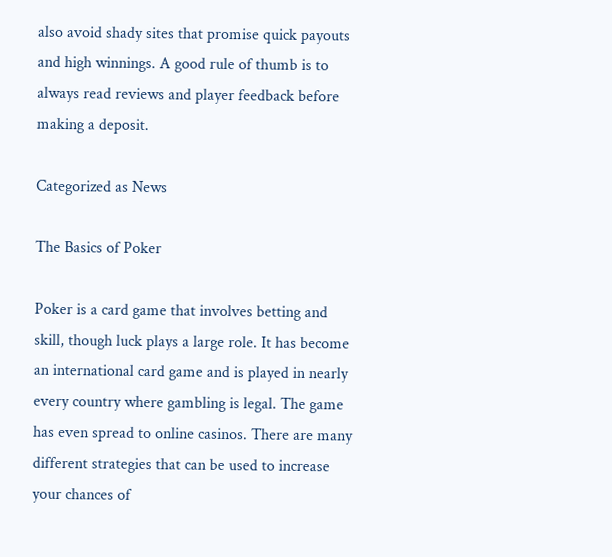also avoid shady sites that promise quick payouts and high winnings. A good rule of thumb is to always read reviews and player feedback before making a deposit.

Categorized as News

The Basics of Poker

Poker is a card game that involves betting and skill, though luck plays a large role. It has become an international card game and is played in nearly every country where gambling is legal. The game has even spread to online casinos. There are many different strategies that can be used to increase your chances of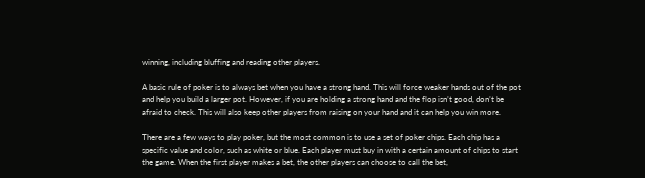winning, including bluffing and reading other players.

A basic rule of poker is to always bet when you have a strong hand. This will force weaker hands out of the pot and help you build a larger pot. However, if you are holding a strong hand and the flop isn’t good, don’t be afraid to check. This will also keep other players from raising on your hand and it can help you win more.

There are a few ways to play poker, but the most common is to use a set of poker chips. Each chip has a specific value and color, such as white or blue. Each player must buy in with a certain amount of chips to start the game. When the first player makes a bet, the other players can choose to call the bet,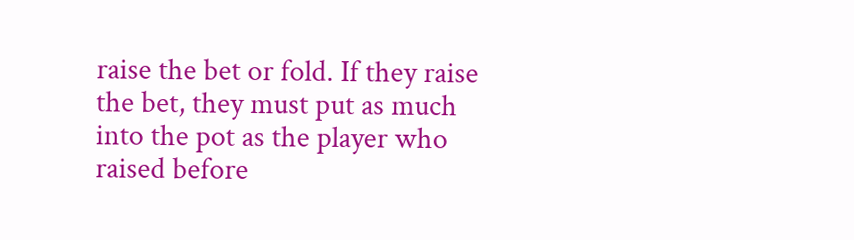raise the bet or fold. If they raise the bet, they must put as much into the pot as the player who raised before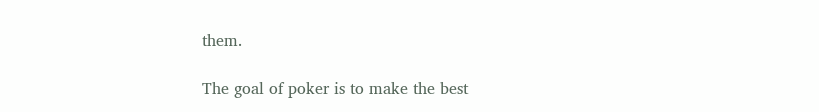them.

The goal of poker is to make the best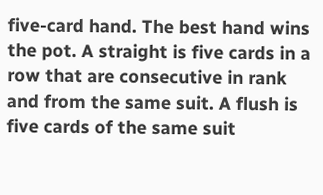five-card hand. The best hand wins the pot. A straight is five cards in a row that are consecutive in rank and from the same suit. A flush is five cards of the same suit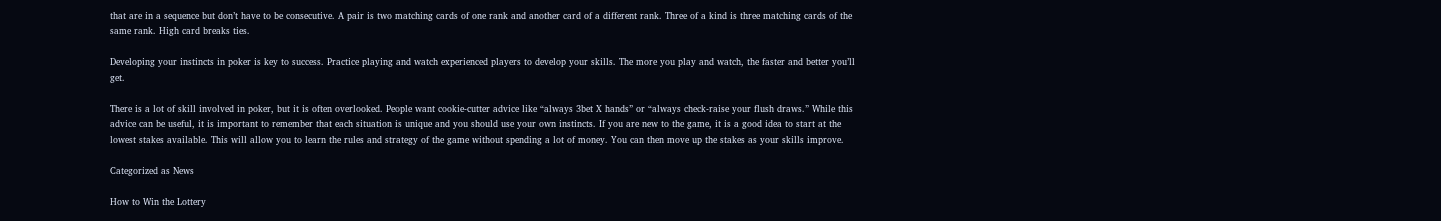that are in a sequence but don’t have to be consecutive. A pair is two matching cards of one rank and another card of a different rank. Three of a kind is three matching cards of the same rank. High card breaks ties.

Developing your instincts in poker is key to success. Practice playing and watch experienced players to develop your skills. The more you play and watch, the faster and better you’ll get.

There is a lot of skill involved in poker, but it is often overlooked. People want cookie-cutter advice like “always 3bet X hands” or “always check-raise your flush draws.” While this advice can be useful, it is important to remember that each situation is unique and you should use your own instincts. If you are new to the game, it is a good idea to start at the lowest stakes available. This will allow you to learn the rules and strategy of the game without spending a lot of money. You can then move up the stakes as your skills improve.

Categorized as News

How to Win the Lottery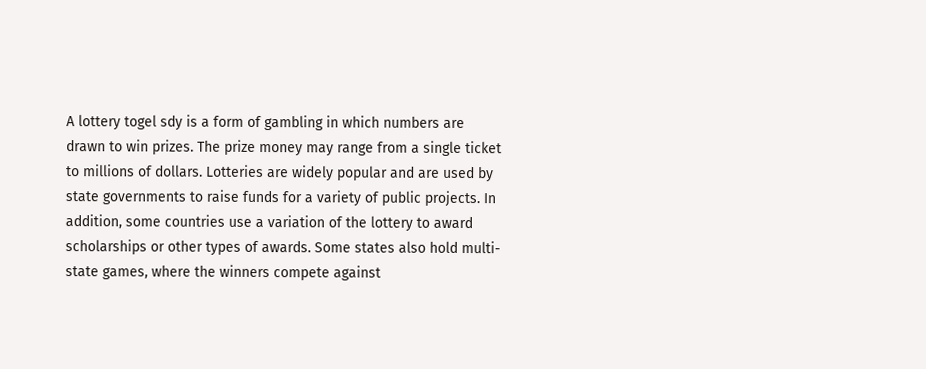A lottery togel sdy is a form of gambling in which numbers are drawn to win prizes. The prize money may range from a single ticket to millions of dollars. Lotteries are widely popular and are used by state governments to raise funds for a variety of public projects. In addition, some countries use a variation of the lottery to award scholarships or other types of awards. Some states also hold multi-state games, where the winners compete against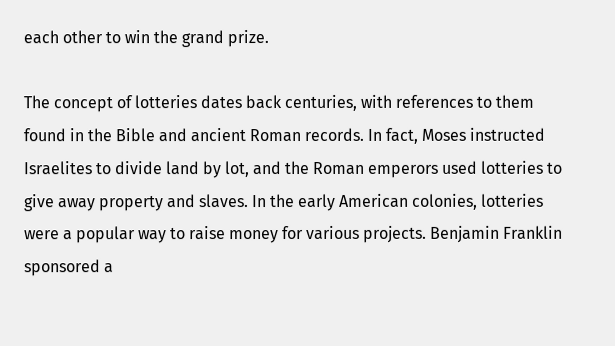each other to win the grand prize.

The concept of lotteries dates back centuries, with references to them found in the Bible and ancient Roman records. In fact, Moses instructed Israelites to divide land by lot, and the Roman emperors used lotteries to give away property and slaves. In the early American colonies, lotteries were a popular way to raise money for various projects. Benjamin Franklin sponsored a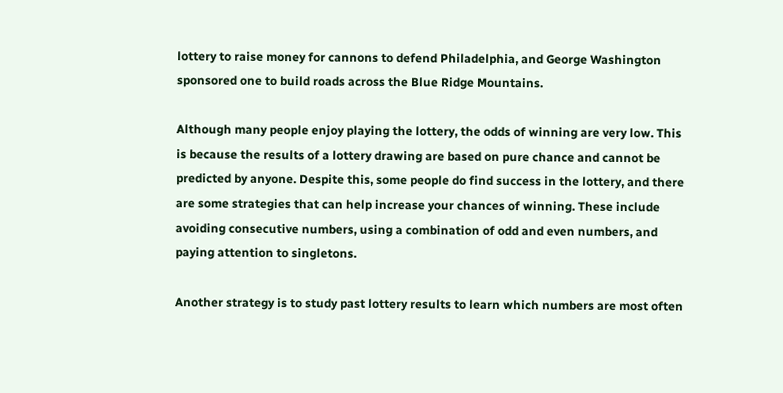lottery to raise money for cannons to defend Philadelphia, and George Washington sponsored one to build roads across the Blue Ridge Mountains.

Although many people enjoy playing the lottery, the odds of winning are very low. This is because the results of a lottery drawing are based on pure chance and cannot be predicted by anyone. Despite this, some people do find success in the lottery, and there are some strategies that can help increase your chances of winning. These include avoiding consecutive numbers, using a combination of odd and even numbers, and paying attention to singletons.

Another strategy is to study past lottery results to learn which numbers are most often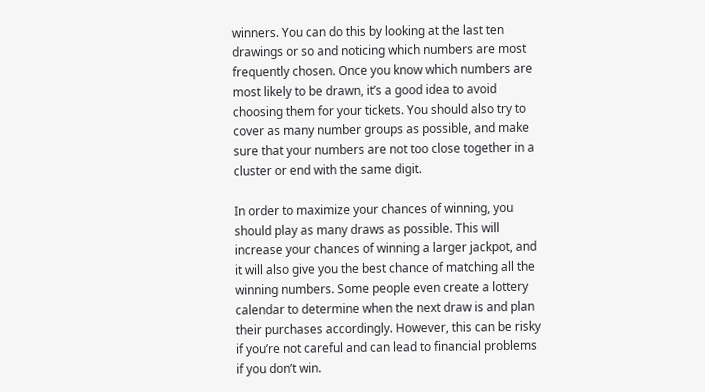winners. You can do this by looking at the last ten drawings or so and noticing which numbers are most frequently chosen. Once you know which numbers are most likely to be drawn, it’s a good idea to avoid choosing them for your tickets. You should also try to cover as many number groups as possible, and make sure that your numbers are not too close together in a cluster or end with the same digit.

In order to maximize your chances of winning, you should play as many draws as possible. This will increase your chances of winning a larger jackpot, and it will also give you the best chance of matching all the winning numbers. Some people even create a lottery calendar to determine when the next draw is and plan their purchases accordingly. However, this can be risky if you’re not careful and can lead to financial problems if you don’t win.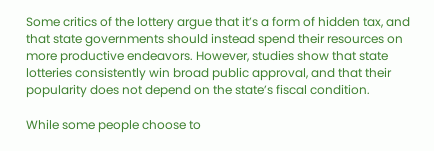Some critics of the lottery argue that it’s a form of hidden tax, and that state governments should instead spend their resources on more productive endeavors. However, studies show that state lotteries consistently win broad public approval, and that their popularity does not depend on the state’s fiscal condition.

While some people choose to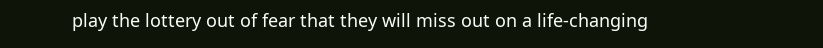play the lottery out of fear that they will miss out on a life-changing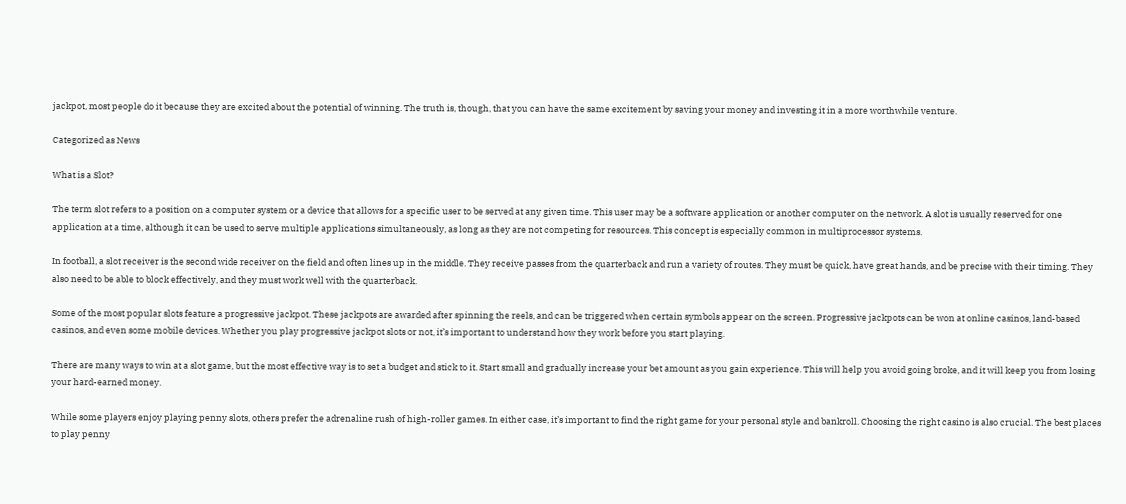jackpot, most people do it because they are excited about the potential of winning. The truth is, though, that you can have the same excitement by saving your money and investing it in a more worthwhile venture.

Categorized as News

What is a Slot?

The term slot refers to a position on a computer system or a device that allows for a specific user to be served at any given time. This user may be a software application or another computer on the network. A slot is usually reserved for one application at a time, although it can be used to serve multiple applications simultaneously, as long as they are not competing for resources. This concept is especially common in multiprocessor systems.

In football, a slot receiver is the second wide receiver on the field and often lines up in the middle. They receive passes from the quarterback and run a variety of routes. They must be quick, have great hands, and be precise with their timing. They also need to be able to block effectively, and they must work well with the quarterback.

Some of the most popular slots feature a progressive jackpot. These jackpots are awarded after spinning the reels, and can be triggered when certain symbols appear on the screen. Progressive jackpots can be won at online casinos, land-based casinos, and even some mobile devices. Whether you play progressive jackpot slots or not, it’s important to understand how they work before you start playing.

There are many ways to win at a slot game, but the most effective way is to set a budget and stick to it. Start small and gradually increase your bet amount as you gain experience. This will help you avoid going broke, and it will keep you from losing your hard-earned money.

While some players enjoy playing penny slots, others prefer the adrenaline rush of high-roller games. In either case, it’s important to find the right game for your personal style and bankroll. Choosing the right casino is also crucial. The best places to play penny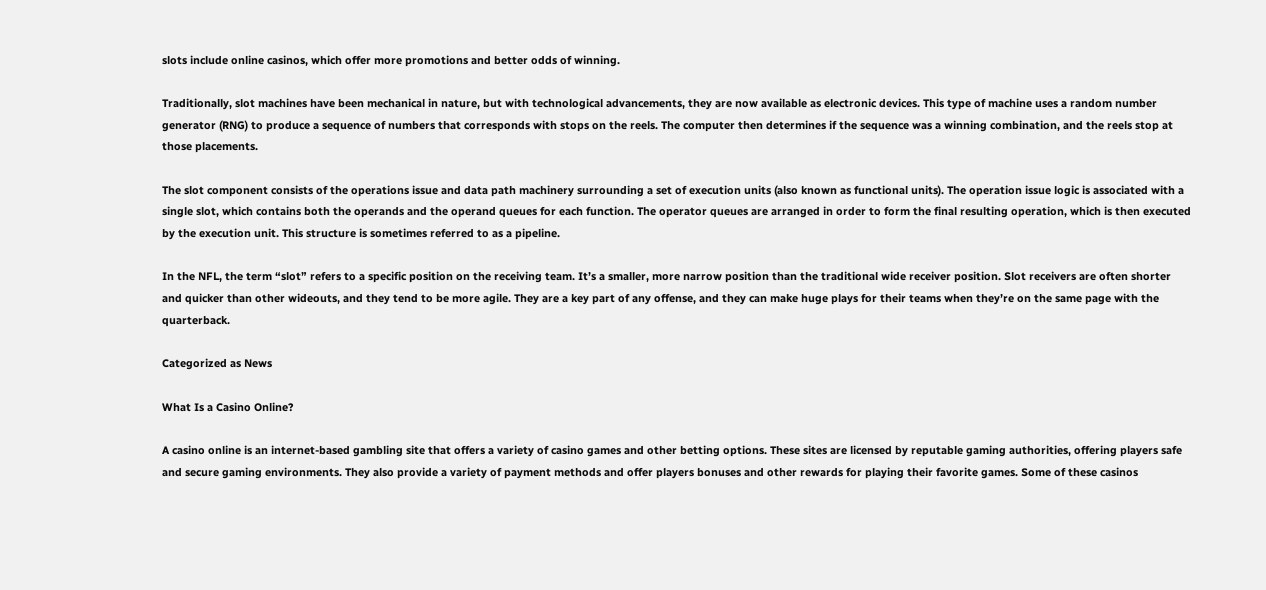slots include online casinos, which offer more promotions and better odds of winning.

Traditionally, slot machines have been mechanical in nature, but with technological advancements, they are now available as electronic devices. This type of machine uses a random number generator (RNG) to produce a sequence of numbers that corresponds with stops on the reels. The computer then determines if the sequence was a winning combination, and the reels stop at those placements.

The slot component consists of the operations issue and data path machinery surrounding a set of execution units (also known as functional units). The operation issue logic is associated with a single slot, which contains both the operands and the operand queues for each function. The operator queues are arranged in order to form the final resulting operation, which is then executed by the execution unit. This structure is sometimes referred to as a pipeline.

In the NFL, the term “slot” refers to a specific position on the receiving team. It’s a smaller, more narrow position than the traditional wide receiver position. Slot receivers are often shorter and quicker than other wideouts, and they tend to be more agile. They are a key part of any offense, and they can make huge plays for their teams when they’re on the same page with the quarterback.

Categorized as News

What Is a Casino Online?

A casino online is an internet-based gambling site that offers a variety of casino games and other betting options. These sites are licensed by reputable gaming authorities, offering players safe and secure gaming environments. They also provide a variety of payment methods and offer players bonuses and other rewards for playing their favorite games. Some of these casinos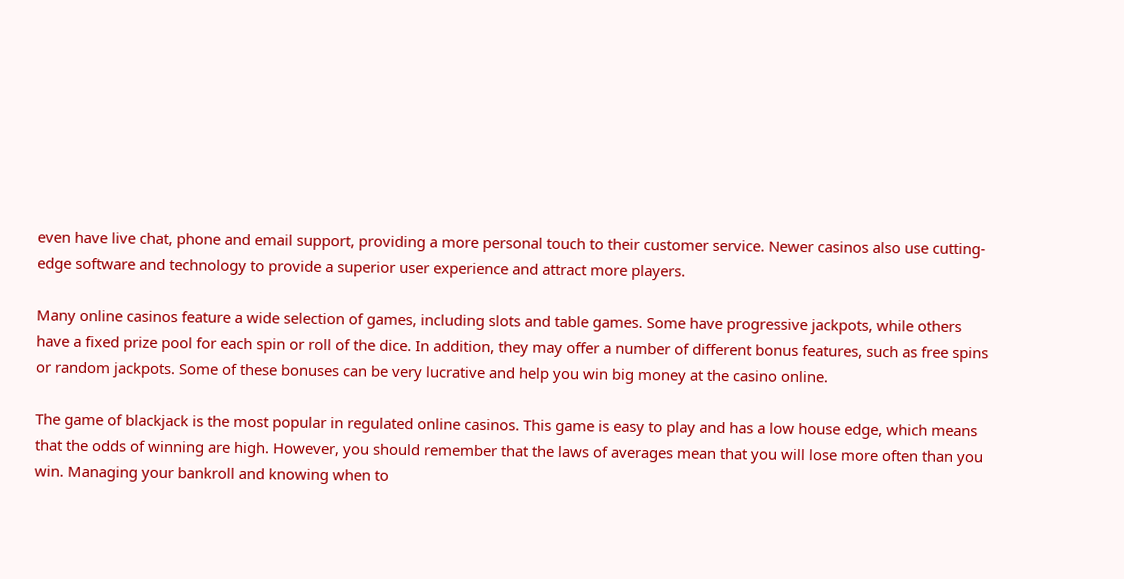even have live chat, phone and email support, providing a more personal touch to their customer service. Newer casinos also use cutting-edge software and technology to provide a superior user experience and attract more players.

Many online casinos feature a wide selection of games, including slots and table games. Some have progressive jackpots, while others have a fixed prize pool for each spin or roll of the dice. In addition, they may offer a number of different bonus features, such as free spins or random jackpots. Some of these bonuses can be very lucrative and help you win big money at the casino online.

The game of blackjack is the most popular in regulated online casinos. This game is easy to play and has a low house edge, which means that the odds of winning are high. However, you should remember that the laws of averages mean that you will lose more often than you win. Managing your bankroll and knowing when to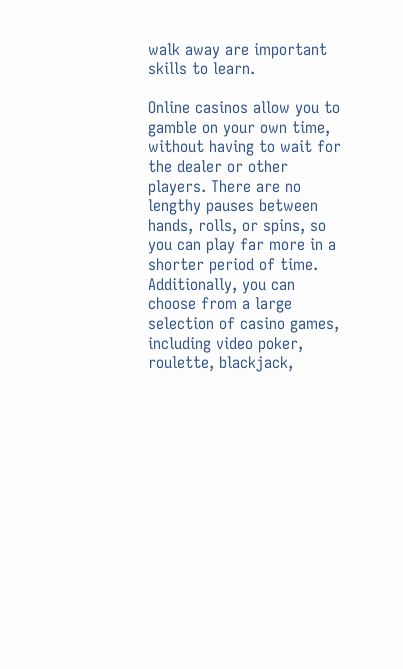walk away are important skills to learn.

Online casinos allow you to gamble on your own time, without having to wait for the dealer or other players. There are no lengthy pauses between hands, rolls, or spins, so you can play far more in a shorter period of time. Additionally, you can choose from a large selection of casino games, including video poker, roulette, blackjack,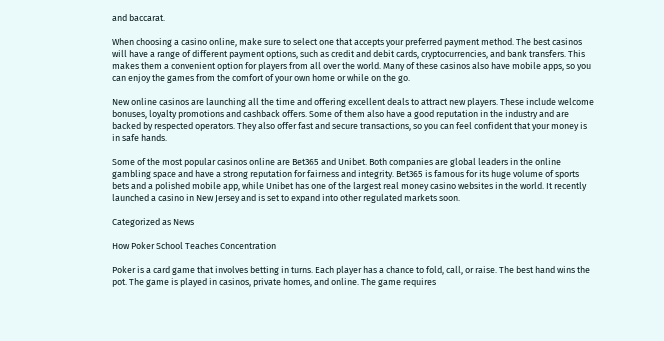and baccarat.

When choosing a casino online, make sure to select one that accepts your preferred payment method. The best casinos will have a range of different payment options, such as credit and debit cards, cryptocurrencies, and bank transfers. This makes them a convenient option for players from all over the world. Many of these casinos also have mobile apps, so you can enjoy the games from the comfort of your own home or while on the go.

New online casinos are launching all the time and offering excellent deals to attract new players. These include welcome bonuses, loyalty promotions and cashback offers. Some of them also have a good reputation in the industry and are backed by respected operators. They also offer fast and secure transactions, so you can feel confident that your money is in safe hands.

Some of the most popular casinos online are Bet365 and Unibet. Both companies are global leaders in the online gambling space and have a strong reputation for fairness and integrity. Bet365 is famous for its huge volume of sports bets and a polished mobile app, while Unibet has one of the largest real money casino websites in the world. It recently launched a casino in New Jersey and is set to expand into other regulated markets soon.

Categorized as News

How Poker School Teaches Concentration

Poker is a card game that involves betting in turns. Each player has a chance to fold, call, or raise. The best hand wins the pot. The game is played in casinos, private homes, and online. The game requires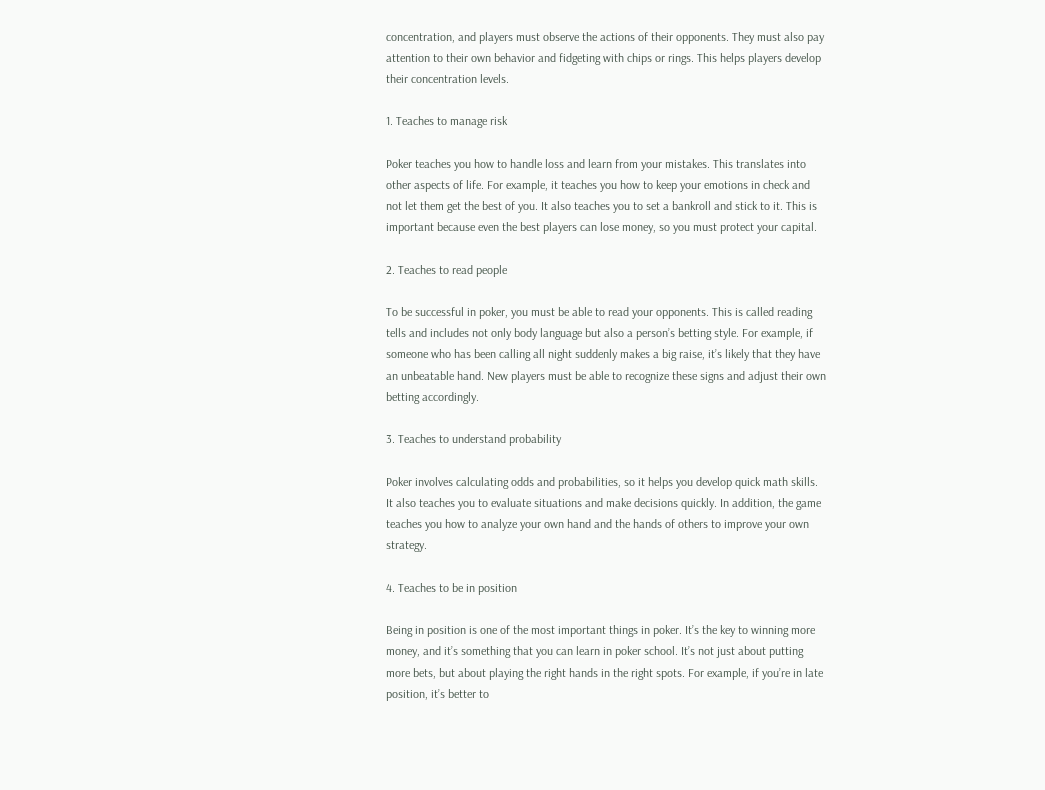concentration, and players must observe the actions of their opponents. They must also pay attention to their own behavior and fidgeting with chips or rings. This helps players develop their concentration levels.

1. Teaches to manage risk

Poker teaches you how to handle loss and learn from your mistakes. This translates into other aspects of life. For example, it teaches you how to keep your emotions in check and not let them get the best of you. It also teaches you to set a bankroll and stick to it. This is important because even the best players can lose money, so you must protect your capital.

2. Teaches to read people

To be successful in poker, you must be able to read your opponents. This is called reading tells and includes not only body language but also a person’s betting style. For example, if someone who has been calling all night suddenly makes a big raise, it’s likely that they have an unbeatable hand. New players must be able to recognize these signs and adjust their own betting accordingly.

3. Teaches to understand probability

Poker involves calculating odds and probabilities, so it helps you develop quick math skills. It also teaches you to evaluate situations and make decisions quickly. In addition, the game teaches you how to analyze your own hand and the hands of others to improve your own strategy.

4. Teaches to be in position

Being in position is one of the most important things in poker. It’s the key to winning more money, and it’s something that you can learn in poker school. It’s not just about putting more bets, but about playing the right hands in the right spots. For example, if you’re in late position, it’s better to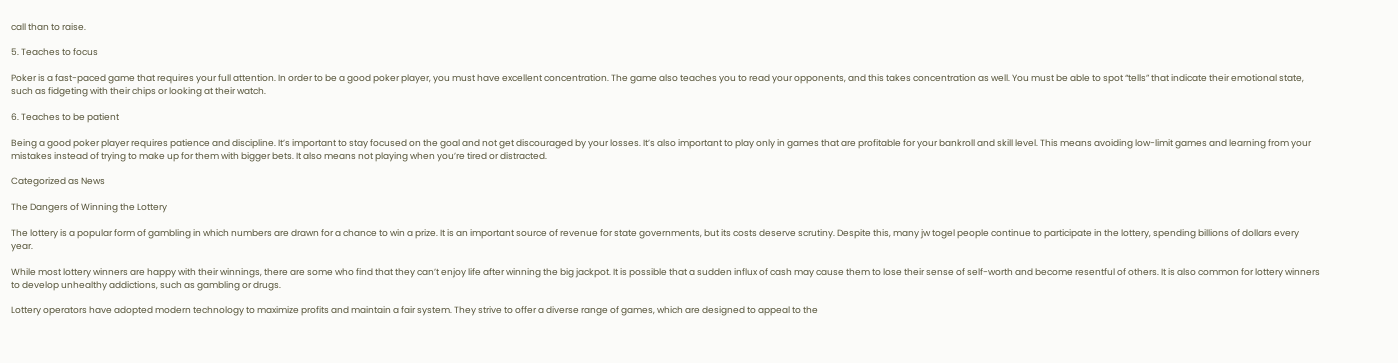call than to raise.

5. Teaches to focus

Poker is a fast-paced game that requires your full attention. In order to be a good poker player, you must have excellent concentration. The game also teaches you to read your opponents, and this takes concentration as well. You must be able to spot “tells” that indicate their emotional state, such as fidgeting with their chips or looking at their watch.

6. Teaches to be patient

Being a good poker player requires patience and discipline. It’s important to stay focused on the goal and not get discouraged by your losses. It’s also important to play only in games that are profitable for your bankroll and skill level. This means avoiding low-limit games and learning from your mistakes instead of trying to make up for them with bigger bets. It also means not playing when you’re tired or distracted.

Categorized as News

The Dangers of Winning the Lottery

The lottery is a popular form of gambling in which numbers are drawn for a chance to win a prize. It is an important source of revenue for state governments, but its costs deserve scrutiny. Despite this, many jw togel people continue to participate in the lottery, spending billions of dollars every year.

While most lottery winners are happy with their winnings, there are some who find that they can’t enjoy life after winning the big jackpot. It is possible that a sudden influx of cash may cause them to lose their sense of self-worth and become resentful of others. It is also common for lottery winners to develop unhealthy addictions, such as gambling or drugs.

Lottery operators have adopted modern technology to maximize profits and maintain a fair system. They strive to offer a diverse range of games, which are designed to appeal to the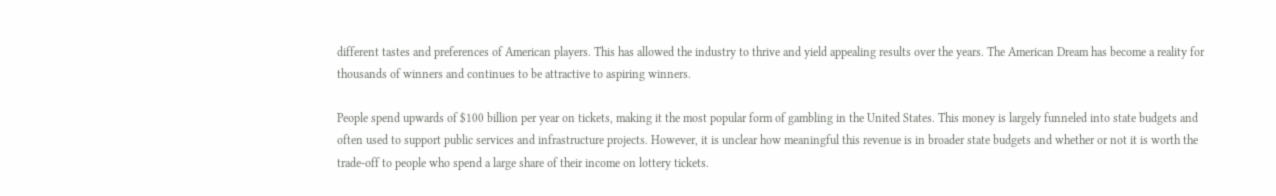different tastes and preferences of American players. This has allowed the industry to thrive and yield appealing results over the years. The American Dream has become a reality for thousands of winners and continues to be attractive to aspiring winners.

People spend upwards of $100 billion per year on tickets, making it the most popular form of gambling in the United States. This money is largely funneled into state budgets and often used to support public services and infrastructure projects. However, it is unclear how meaningful this revenue is in broader state budgets and whether or not it is worth the trade-off to people who spend a large share of their income on lottery tickets.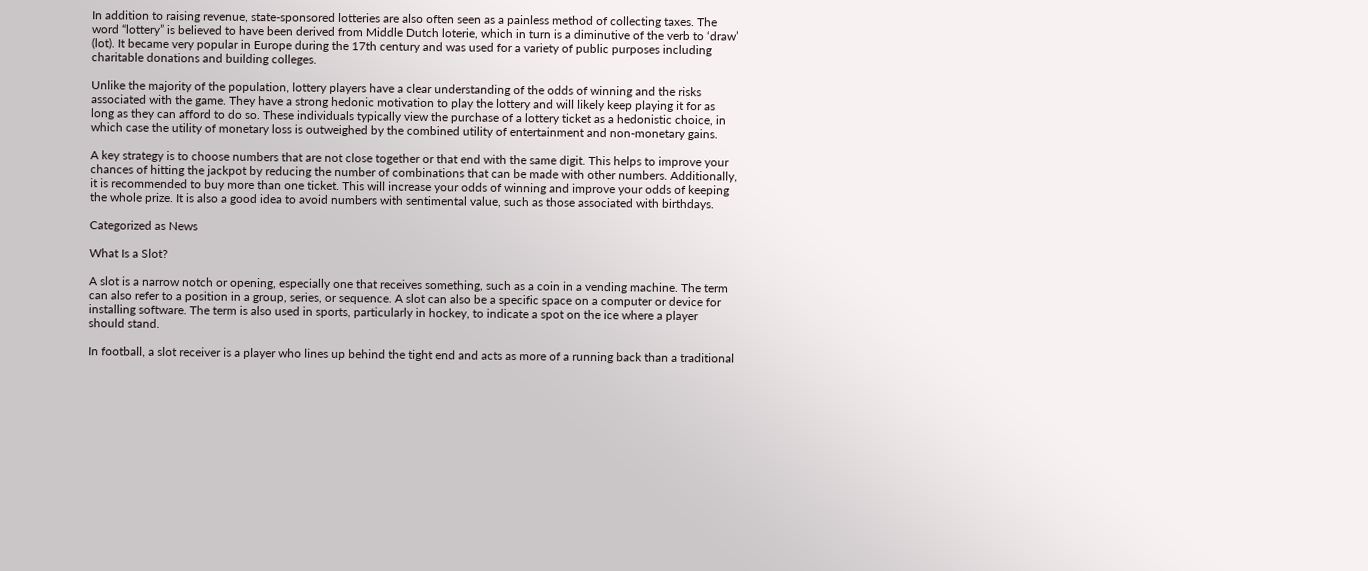In addition to raising revenue, state-sponsored lotteries are also often seen as a painless method of collecting taxes. The word “lottery” is believed to have been derived from Middle Dutch loterie, which in turn is a diminutive of the verb to ‘draw’ (lot). It became very popular in Europe during the 17th century and was used for a variety of public purposes including charitable donations and building colleges.

Unlike the majority of the population, lottery players have a clear understanding of the odds of winning and the risks associated with the game. They have a strong hedonic motivation to play the lottery and will likely keep playing it for as long as they can afford to do so. These individuals typically view the purchase of a lottery ticket as a hedonistic choice, in which case the utility of monetary loss is outweighed by the combined utility of entertainment and non-monetary gains.

A key strategy is to choose numbers that are not close together or that end with the same digit. This helps to improve your chances of hitting the jackpot by reducing the number of combinations that can be made with other numbers. Additionally, it is recommended to buy more than one ticket. This will increase your odds of winning and improve your odds of keeping the whole prize. It is also a good idea to avoid numbers with sentimental value, such as those associated with birthdays.

Categorized as News

What Is a Slot?

A slot is a narrow notch or opening, especially one that receives something, such as a coin in a vending machine. The term can also refer to a position in a group, series, or sequence. A slot can also be a specific space on a computer or device for installing software. The term is also used in sports, particularly in hockey, to indicate a spot on the ice where a player should stand.

In football, a slot receiver is a player who lines up behind the tight end and acts as more of a running back than a traditional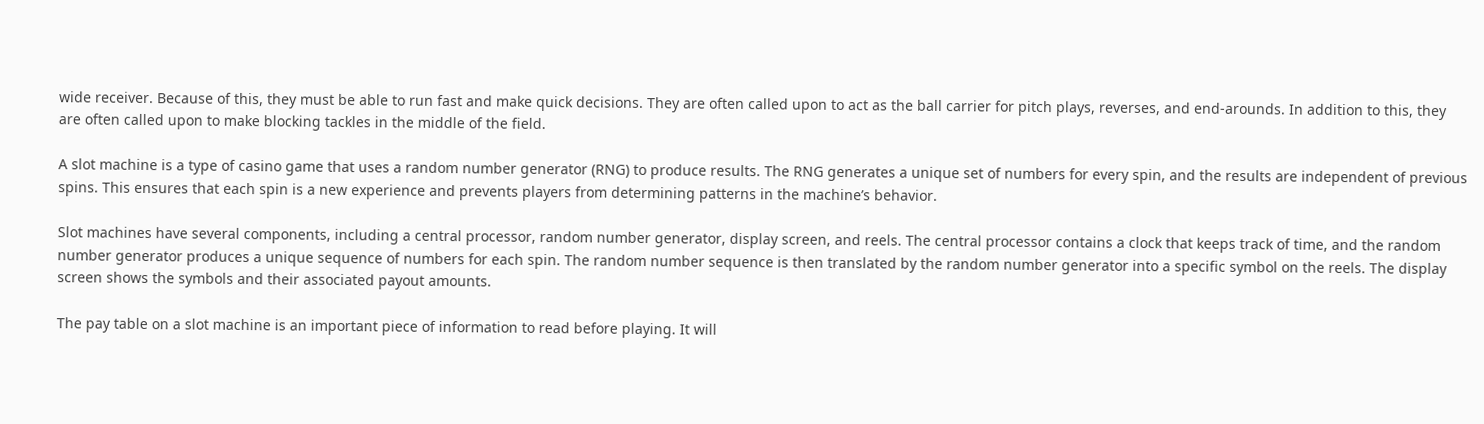wide receiver. Because of this, they must be able to run fast and make quick decisions. They are often called upon to act as the ball carrier for pitch plays, reverses, and end-arounds. In addition to this, they are often called upon to make blocking tackles in the middle of the field.

A slot machine is a type of casino game that uses a random number generator (RNG) to produce results. The RNG generates a unique set of numbers for every spin, and the results are independent of previous spins. This ensures that each spin is a new experience and prevents players from determining patterns in the machine’s behavior.

Slot machines have several components, including a central processor, random number generator, display screen, and reels. The central processor contains a clock that keeps track of time, and the random number generator produces a unique sequence of numbers for each spin. The random number sequence is then translated by the random number generator into a specific symbol on the reels. The display screen shows the symbols and their associated payout amounts.

The pay table on a slot machine is an important piece of information to read before playing. It will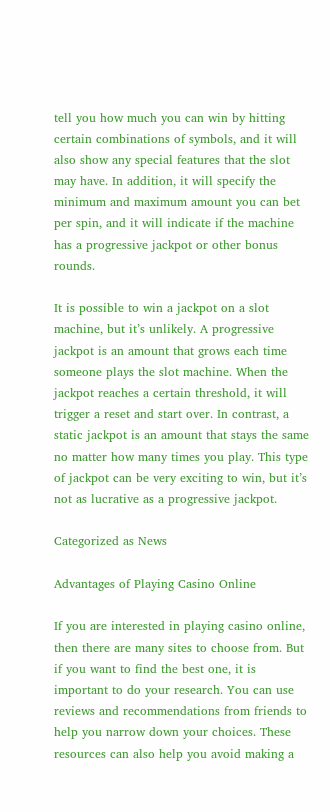tell you how much you can win by hitting certain combinations of symbols, and it will also show any special features that the slot may have. In addition, it will specify the minimum and maximum amount you can bet per spin, and it will indicate if the machine has a progressive jackpot or other bonus rounds.

It is possible to win a jackpot on a slot machine, but it’s unlikely. A progressive jackpot is an amount that grows each time someone plays the slot machine. When the jackpot reaches a certain threshold, it will trigger a reset and start over. In contrast, a static jackpot is an amount that stays the same no matter how many times you play. This type of jackpot can be very exciting to win, but it’s not as lucrative as a progressive jackpot.

Categorized as News

Advantages of Playing Casino Online

If you are interested in playing casino online, then there are many sites to choose from. But if you want to find the best one, it is important to do your research. You can use reviews and recommendations from friends to help you narrow down your choices. These resources can also help you avoid making a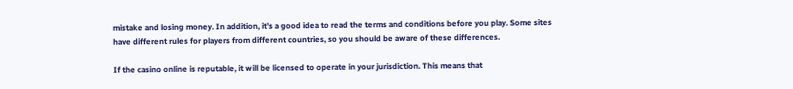mistake and losing money. In addition, it’s a good idea to read the terms and conditions before you play. Some sites have different rules for players from different countries, so you should be aware of these differences.

If the casino online is reputable, it will be licensed to operate in your jurisdiction. This means that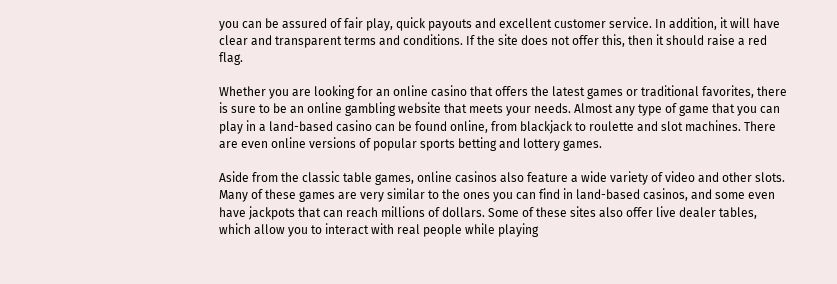you can be assured of fair play, quick payouts and excellent customer service. In addition, it will have clear and transparent terms and conditions. If the site does not offer this, then it should raise a red flag.

Whether you are looking for an online casino that offers the latest games or traditional favorites, there is sure to be an online gambling website that meets your needs. Almost any type of game that you can play in a land-based casino can be found online, from blackjack to roulette and slot machines. There are even online versions of popular sports betting and lottery games.

Aside from the classic table games, online casinos also feature a wide variety of video and other slots. Many of these games are very similar to the ones you can find in land-based casinos, and some even have jackpots that can reach millions of dollars. Some of these sites also offer live dealer tables, which allow you to interact with real people while playing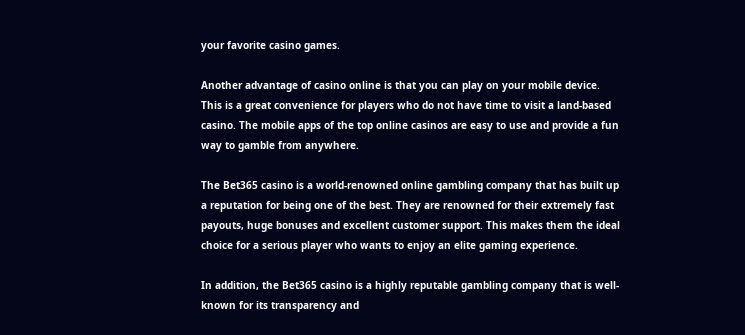your favorite casino games.

Another advantage of casino online is that you can play on your mobile device. This is a great convenience for players who do not have time to visit a land-based casino. The mobile apps of the top online casinos are easy to use and provide a fun way to gamble from anywhere.

The Bet365 casino is a world-renowned online gambling company that has built up a reputation for being one of the best. They are renowned for their extremely fast payouts, huge bonuses and excellent customer support. This makes them the ideal choice for a serious player who wants to enjoy an elite gaming experience.

In addition, the Bet365 casino is a highly reputable gambling company that is well-known for its transparency and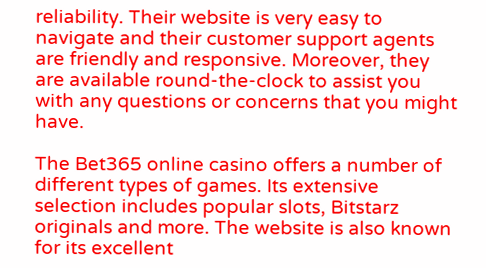reliability. Their website is very easy to navigate and their customer support agents are friendly and responsive. Moreover, they are available round-the-clock to assist you with any questions or concerns that you might have.

The Bet365 online casino offers a number of different types of games. Its extensive selection includes popular slots, Bitstarz originals and more. The website is also known for its excellent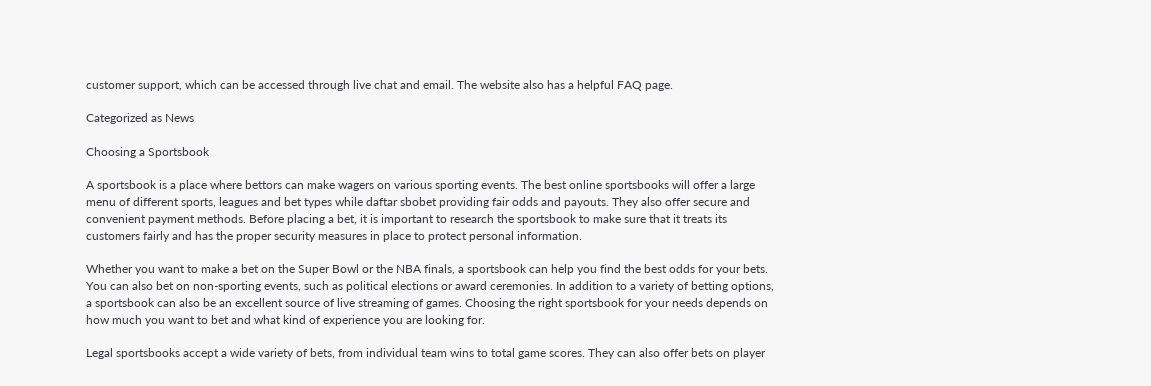customer support, which can be accessed through live chat and email. The website also has a helpful FAQ page.

Categorized as News

Choosing a Sportsbook

A sportsbook is a place where bettors can make wagers on various sporting events. The best online sportsbooks will offer a large menu of different sports, leagues and bet types while daftar sbobet providing fair odds and payouts. They also offer secure and convenient payment methods. Before placing a bet, it is important to research the sportsbook to make sure that it treats its customers fairly and has the proper security measures in place to protect personal information.

Whether you want to make a bet on the Super Bowl or the NBA finals, a sportsbook can help you find the best odds for your bets. You can also bet on non-sporting events, such as political elections or award ceremonies. In addition to a variety of betting options, a sportsbook can also be an excellent source of live streaming of games. Choosing the right sportsbook for your needs depends on how much you want to bet and what kind of experience you are looking for.

Legal sportsbooks accept a wide variety of bets, from individual team wins to total game scores. They can also offer bets on player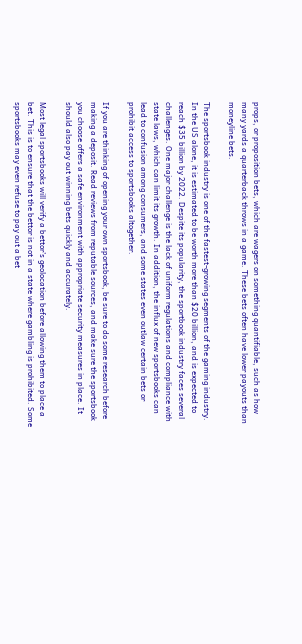props, or proposition bets, which are wagers on something quantifiable, such as how many yards a quarterback throws in a game. These bets often have lower payouts than moneyline bets.

The sportsbook industry is one of the fastest-growing segments of the gaming industry. In the US alone, it is estimated to be worth more than $20 billion, and is expected to reach $35 billion by 2022. Despite its popularity, the sportbook industry faces several challenges. One major challenge is the lack of uniform regulations and compliance with state laws, which can limit its growth. In addition, the influx of new sportsbooks can lead to confusion among consumers, and some states even outlaw certain bets or prohibit access to sportsbooks altogether.

If you are thinking of opening your own sportsbook, be sure to do some research before making a deposit. Read reviews from reputable sources, and make sure the sportsbook you choose offers a safe environment with appropriate security measures in place. It should also pay out winning bets quickly and accurately.

Most legal sportsbooks will verify a bettor’s geolocation before allowing them to place a bet. This is to ensure that the bettor is not in a state where gambling is prohibited. Some sportsbooks may even refuse to pay out a bet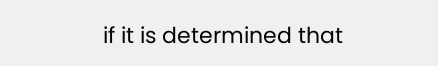if it is determined that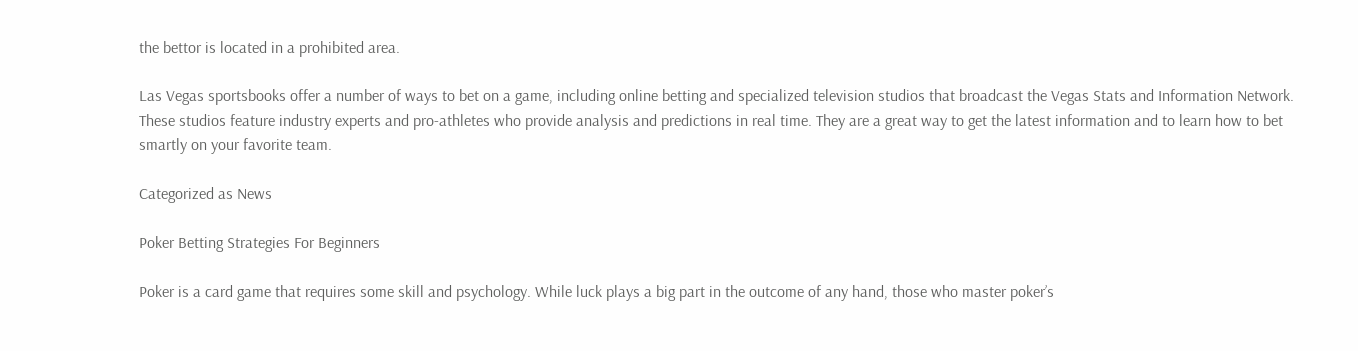the bettor is located in a prohibited area.

Las Vegas sportsbooks offer a number of ways to bet on a game, including online betting and specialized television studios that broadcast the Vegas Stats and Information Network. These studios feature industry experts and pro-athletes who provide analysis and predictions in real time. They are a great way to get the latest information and to learn how to bet smartly on your favorite team.

Categorized as News

Poker Betting Strategies For Beginners

Poker is a card game that requires some skill and psychology. While luck plays a big part in the outcome of any hand, those who master poker’s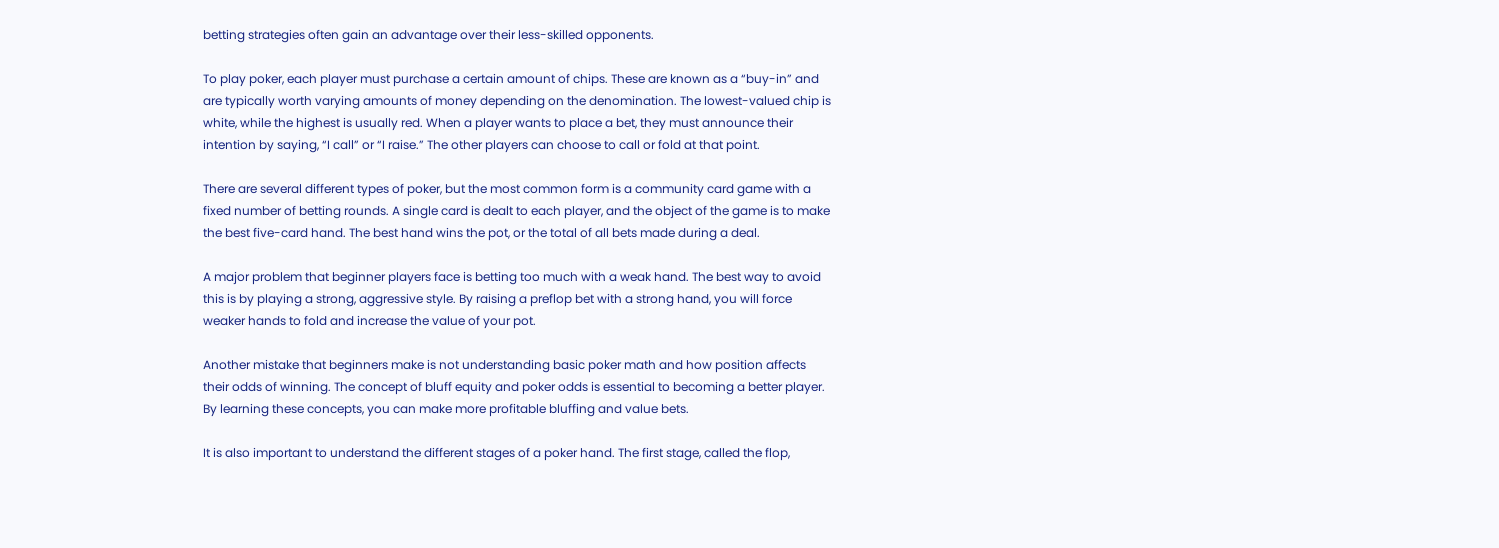betting strategies often gain an advantage over their less-skilled opponents.

To play poker, each player must purchase a certain amount of chips. These are known as a “buy-in” and are typically worth varying amounts of money depending on the denomination. The lowest-valued chip is white, while the highest is usually red. When a player wants to place a bet, they must announce their intention by saying, “I call” or “I raise.” The other players can choose to call or fold at that point.

There are several different types of poker, but the most common form is a community card game with a fixed number of betting rounds. A single card is dealt to each player, and the object of the game is to make the best five-card hand. The best hand wins the pot, or the total of all bets made during a deal.

A major problem that beginner players face is betting too much with a weak hand. The best way to avoid this is by playing a strong, aggressive style. By raising a preflop bet with a strong hand, you will force weaker hands to fold and increase the value of your pot.

Another mistake that beginners make is not understanding basic poker math and how position affects their odds of winning. The concept of bluff equity and poker odds is essential to becoming a better player. By learning these concepts, you can make more profitable bluffing and value bets.

It is also important to understand the different stages of a poker hand. The first stage, called the flop,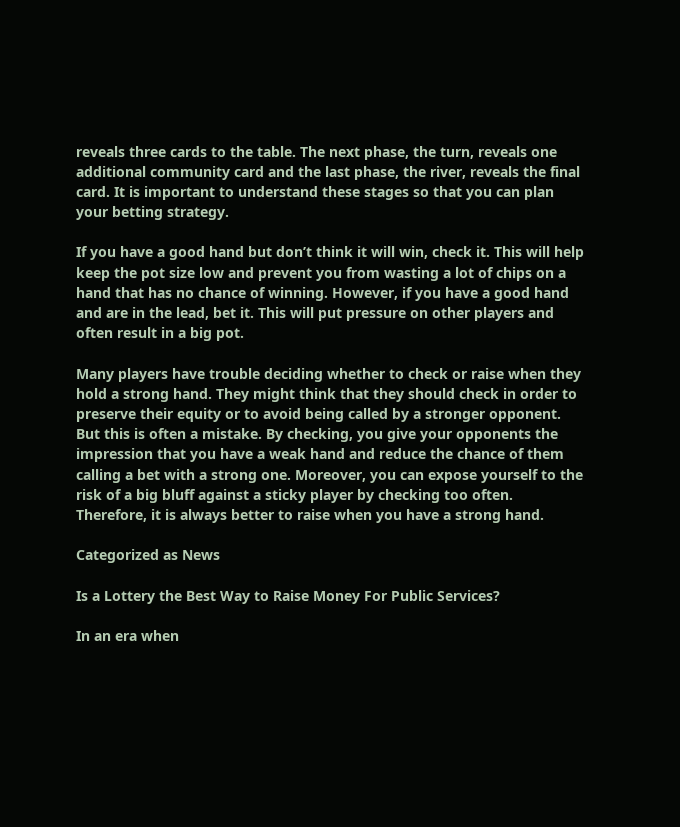reveals three cards to the table. The next phase, the turn, reveals one additional community card and the last phase, the river, reveals the final card. It is important to understand these stages so that you can plan your betting strategy.

If you have a good hand but don’t think it will win, check it. This will help keep the pot size low and prevent you from wasting a lot of chips on a hand that has no chance of winning. However, if you have a good hand and are in the lead, bet it. This will put pressure on other players and often result in a big pot.

Many players have trouble deciding whether to check or raise when they hold a strong hand. They might think that they should check in order to preserve their equity or to avoid being called by a stronger opponent. But this is often a mistake. By checking, you give your opponents the impression that you have a weak hand and reduce the chance of them calling a bet with a strong one. Moreover, you can expose yourself to the risk of a big bluff against a sticky player by checking too often. Therefore, it is always better to raise when you have a strong hand.

Categorized as News

Is a Lottery the Best Way to Raise Money For Public Services?

In an era when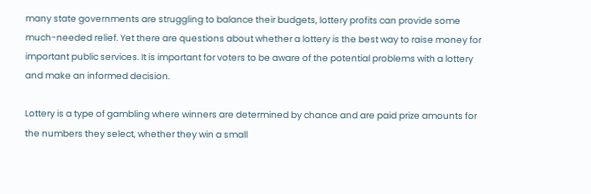many state governments are struggling to balance their budgets, lottery profits can provide some much-needed relief. Yet there are questions about whether a lottery is the best way to raise money for important public services. It is important for voters to be aware of the potential problems with a lottery and make an informed decision.

Lottery is a type of gambling where winners are determined by chance and are paid prize amounts for the numbers they select, whether they win a small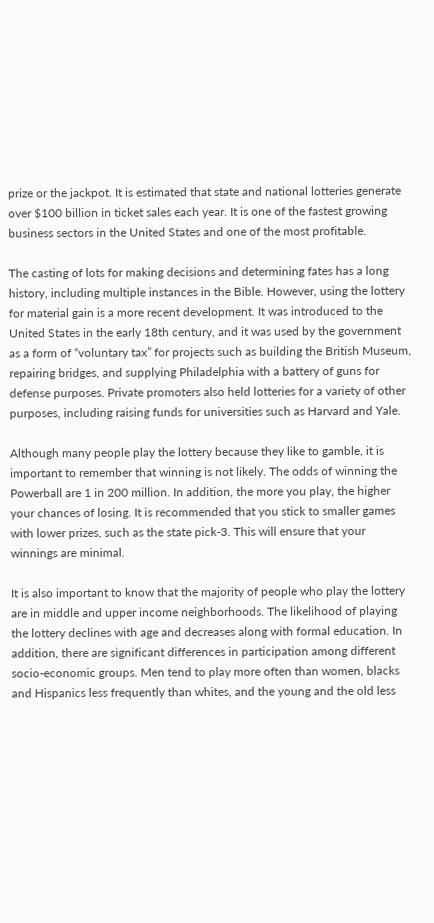prize or the jackpot. It is estimated that state and national lotteries generate over $100 billion in ticket sales each year. It is one of the fastest growing business sectors in the United States and one of the most profitable.

The casting of lots for making decisions and determining fates has a long history, including multiple instances in the Bible. However, using the lottery for material gain is a more recent development. It was introduced to the United States in the early 18th century, and it was used by the government as a form of “voluntary tax” for projects such as building the British Museum, repairing bridges, and supplying Philadelphia with a battery of guns for defense purposes. Private promoters also held lotteries for a variety of other purposes, including raising funds for universities such as Harvard and Yale.

Although many people play the lottery because they like to gamble, it is important to remember that winning is not likely. The odds of winning the Powerball are 1 in 200 million. In addition, the more you play, the higher your chances of losing. It is recommended that you stick to smaller games with lower prizes, such as the state pick-3. This will ensure that your winnings are minimal.

It is also important to know that the majority of people who play the lottery are in middle and upper income neighborhoods. The likelihood of playing the lottery declines with age and decreases along with formal education. In addition, there are significant differences in participation among different socio-economic groups. Men tend to play more often than women, blacks and Hispanics less frequently than whites, and the young and the old less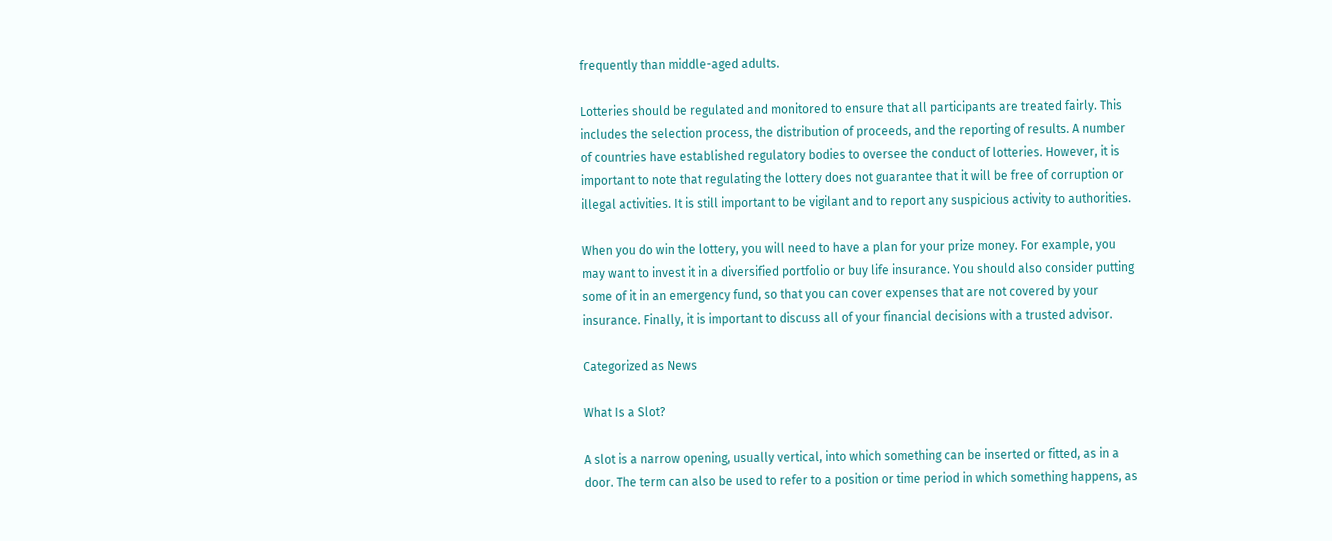frequently than middle-aged adults.

Lotteries should be regulated and monitored to ensure that all participants are treated fairly. This includes the selection process, the distribution of proceeds, and the reporting of results. A number of countries have established regulatory bodies to oversee the conduct of lotteries. However, it is important to note that regulating the lottery does not guarantee that it will be free of corruption or illegal activities. It is still important to be vigilant and to report any suspicious activity to authorities.

When you do win the lottery, you will need to have a plan for your prize money. For example, you may want to invest it in a diversified portfolio or buy life insurance. You should also consider putting some of it in an emergency fund, so that you can cover expenses that are not covered by your insurance. Finally, it is important to discuss all of your financial decisions with a trusted advisor.

Categorized as News

What Is a Slot?

A slot is a narrow opening, usually vertical, into which something can be inserted or fitted, as in a door. The term can also be used to refer to a position or time period in which something happens, as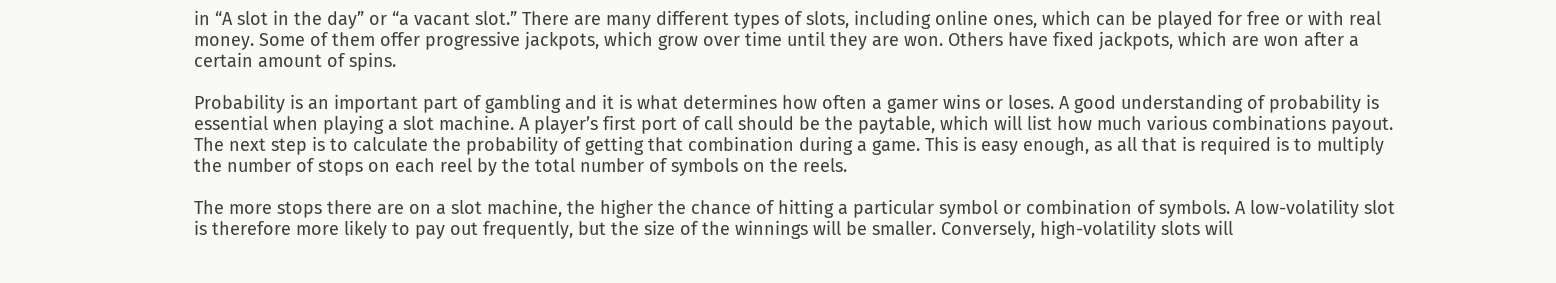in “A slot in the day” or “a vacant slot.” There are many different types of slots, including online ones, which can be played for free or with real money. Some of them offer progressive jackpots, which grow over time until they are won. Others have fixed jackpots, which are won after a certain amount of spins.

Probability is an important part of gambling and it is what determines how often a gamer wins or loses. A good understanding of probability is essential when playing a slot machine. A player’s first port of call should be the paytable, which will list how much various combinations payout. The next step is to calculate the probability of getting that combination during a game. This is easy enough, as all that is required is to multiply the number of stops on each reel by the total number of symbols on the reels.

The more stops there are on a slot machine, the higher the chance of hitting a particular symbol or combination of symbols. A low-volatility slot is therefore more likely to pay out frequently, but the size of the winnings will be smaller. Conversely, high-volatility slots will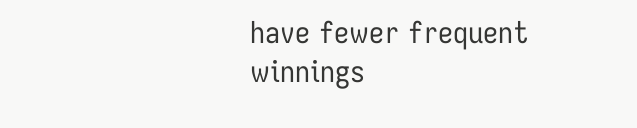have fewer frequent winnings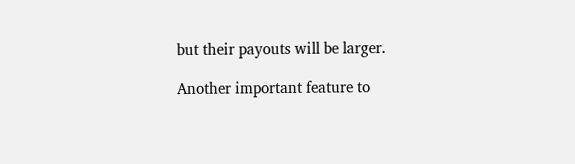but their payouts will be larger.

Another important feature to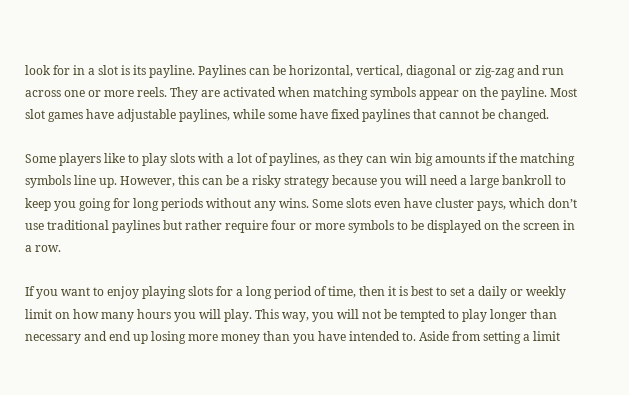look for in a slot is its payline. Paylines can be horizontal, vertical, diagonal or zig-zag and run across one or more reels. They are activated when matching symbols appear on the payline. Most slot games have adjustable paylines, while some have fixed paylines that cannot be changed.

Some players like to play slots with a lot of paylines, as they can win big amounts if the matching symbols line up. However, this can be a risky strategy because you will need a large bankroll to keep you going for long periods without any wins. Some slots even have cluster pays, which don’t use traditional paylines but rather require four or more symbols to be displayed on the screen in a row.

If you want to enjoy playing slots for a long period of time, then it is best to set a daily or weekly limit on how many hours you will play. This way, you will not be tempted to play longer than necessary and end up losing more money than you have intended to. Aside from setting a limit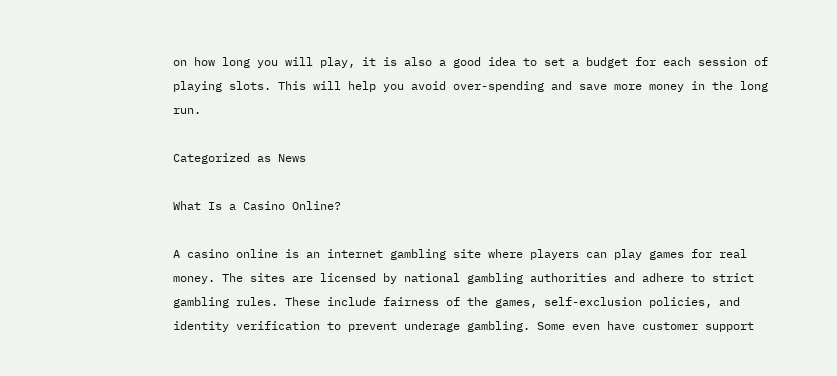on how long you will play, it is also a good idea to set a budget for each session of playing slots. This will help you avoid over-spending and save more money in the long run.

Categorized as News

What Is a Casino Online?

A casino online is an internet gambling site where players can play games for real money. The sites are licensed by national gambling authorities and adhere to strict gambling rules. These include fairness of the games, self-exclusion policies, and identity verification to prevent underage gambling. Some even have customer support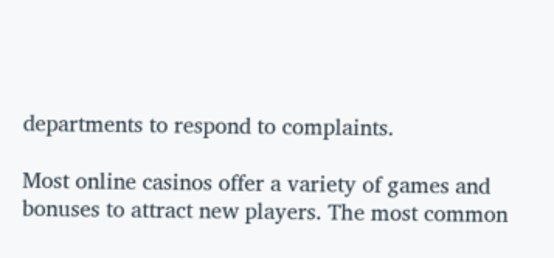departments to respond to complaints.

Most online casinos offer a variety of games and bonuses to attract new players. The most common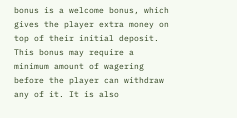bonus is a welcome bonus, which gives the player extra money on top of their initial deposit. This bonus may require a minimum amount of wagering before the player can withdraw any of it. It is also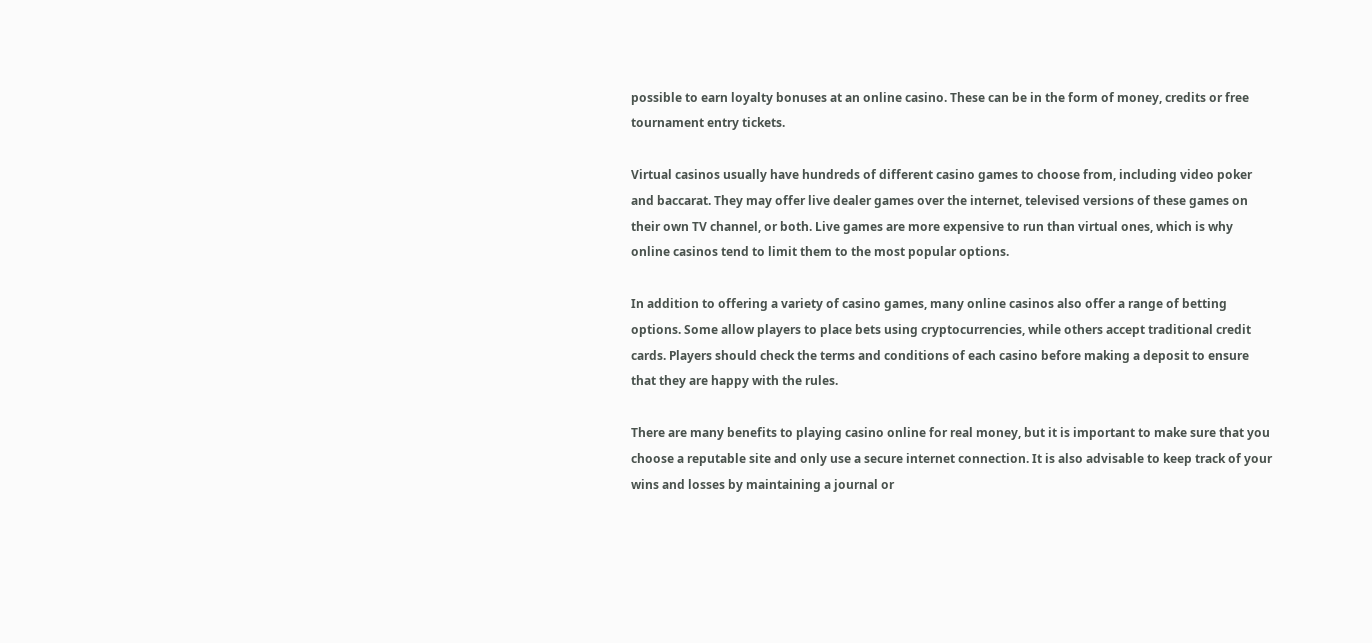possible to earn loyalty bonuses at an online casino. These can be in the form of money, credits or free tournament entry tickets.

Virtual casinos usually have hundreds of different casino games to choose from, including video poker and baccarat. They may offer live dealer games over the internet, televised versions of these games on their own TV channel, or both. Live games are more expensive to run than virtual ones, which is why online casinos tend to limit them to the most popular options.

In addition to offering a variety of casino games, many online casinos also offer a range of betting options. Some allow players to place bets using cryptocurrencies, while others accept traditional credit cards. Players should check the terms and conditions of each casino before making a deposit to ensure that they are happy with the rules.

There are many benefits to playing casino online for real money, but it is important to make sure that you choose a reputable site and only use a secure internet connection. It is also advisable to keep track of your wins and losses by maintaining a journal or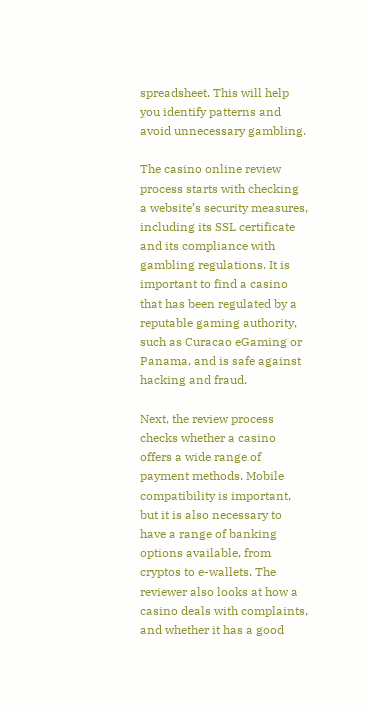spreadsheet. This will help you identify patterns and avoid unnecessary gambling.

The casino online review process starts with checking a website’s security measures, including its SSL certificate and its compliance with gambling regulations. It is important to find a casino that has been regulated by a reputable gaming authority, such as Curacao eGaming or Panama, and is safe against hacking and fraud.

Next, the review process checks whether a casino offers a wide range of payment methods. Mobile compatibility is important, but it is also necessary to have a range of banking options available, from cryptos to e-wallets. The reviewer also looks at how a casino deals with complaints, and whether it has a good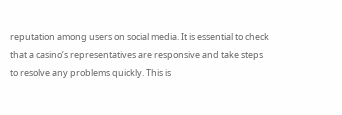reputation among users on social media. It is essential to check that a casino’s representatives are responsive and take steps to resolve any problems quickly. This is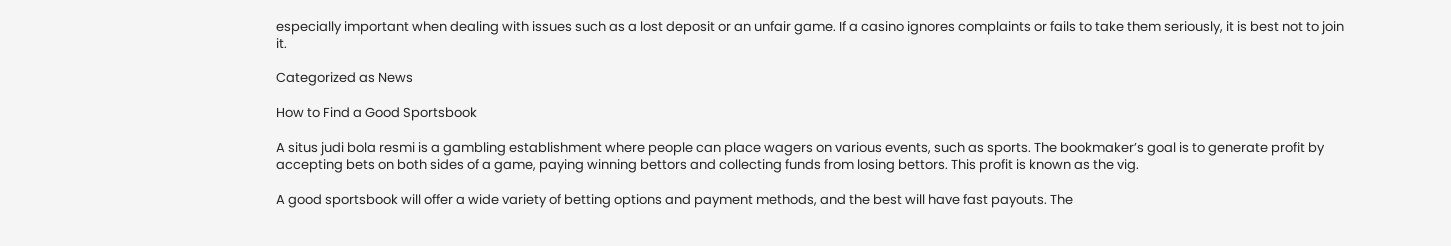especially important when dealing with issues such as a lost deposit or an unfair game. If a casino ignores complaints or fails to take them seriously, it is best not to join it.

Categorized as News

How to Find a Good Sportsbook

A situs judi bola resmi is a gambling establishment where people can place wagers on various events, such as sports. The bookmaker’s goal is to generate profit by accepting bets on both sides of a game, paying winning bettors and collecting funds from losing bettors. This profit is known as the vig.

A good sportsbook will offer a wide variety of betting options and payment methods, and the best will have fast payouts. The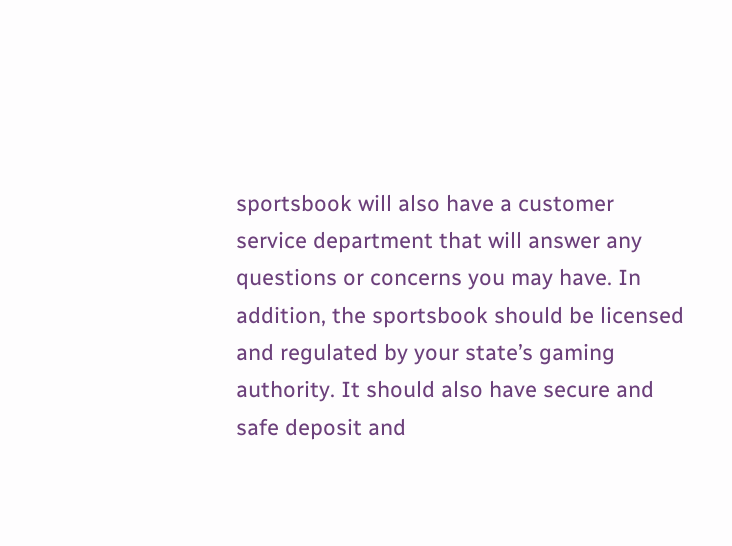sportsbook will also have a customer service department that will answer any questions or concerns you may have. In addition, the sportsbook should be licensed and regulated by your state’s gaming authority. It should also have secure and safe deposit and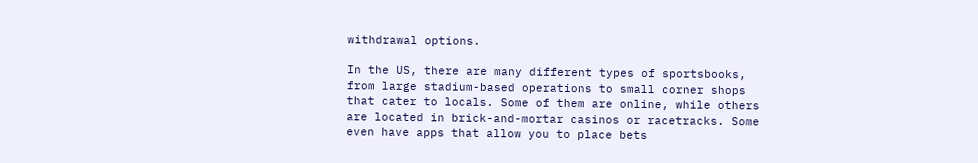withdrawal options.

In the US, there are many different types of sportsbooks, from large stadium-based operations to small corner shops that cater to locals. Some of them are online, while others are located in brick-and-mortar casinos or racetracks. Some even have apps that allow you to place bets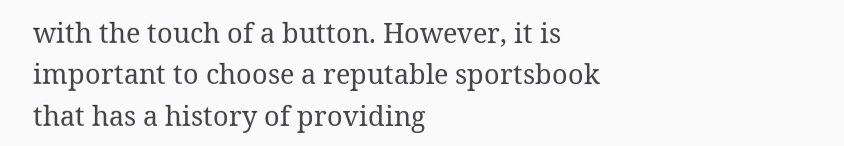with the touch of a button. However, it is important to choose a reputable sportsbook that has a history of providing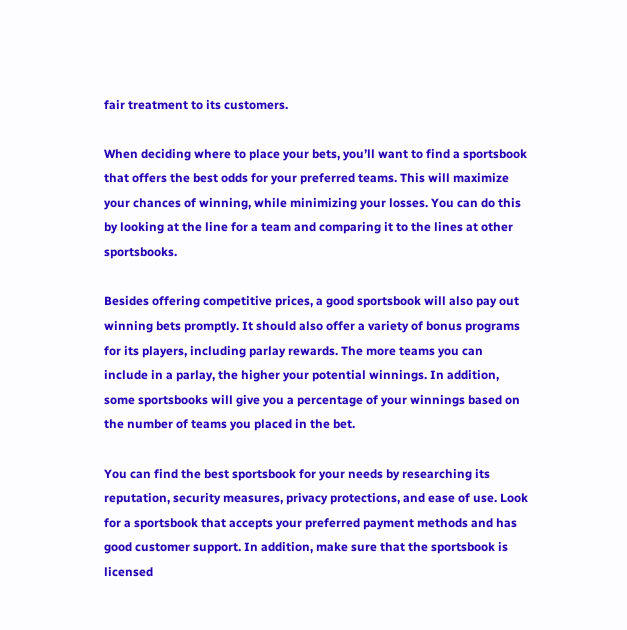fair treatment to its customers.

When deciding where to place your bets, you’ll want to find a sportsbook that offers the best odds for your preferred teams. This will maximize your chances of winning, while minimizing your losses. You can do this by looking at the line for a team and comparing it to the lines at other sportsbooks.

Besides offering competitive prices, a good sportsbook will also pay out winning bets promptly. It should also offer a variety of bonus programs for its players, including parlay rewards. The more teams you can include in a parlay, the higher your potential winnings. In addition, some sportsbooks will give you a percentage of your winnings based on the number of teams you placed in the bet.

You can find the best sportsbook for your needs by researching its reputation, security measures, privacy protections, and ease of use. Look for a sportsbook that accepts your preferred payment methods and has good customer support. In addition, make sure that the sportsbook is licensed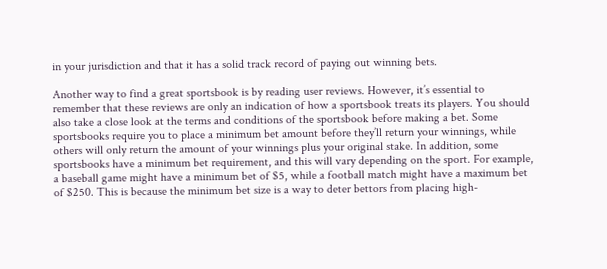in your jurisdiction and that it has a solid track record of paying out winning bets.

Another way to find a great sportsbook is by reading user reviews. However, it’s essential to remember that these reviews are only an indication of how a sportsbook treats its players. You should also take a close look at the terms and conditions of the sportsbook before making a bet. Some sportsbooks require you to place a minimum bet amount before they’ll return your winnings, while others will only return the amount of your winnings plus your original stake. In addition, some sportsbooks have a minimum bet requirement, and this will vary depending on the sport. For example, a baseball game might have a minimum bet of $5, while a football match might have a maximum bet of $250. This is because the minimum bet size is a way to deter bettors from placing high-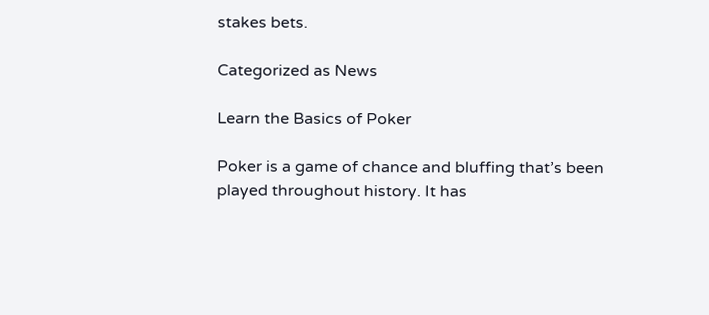stakes bets.

Categorized as News

Learn the Basics of Poker

Poker is a game of chance and bluffing that’s been played throughout history. It has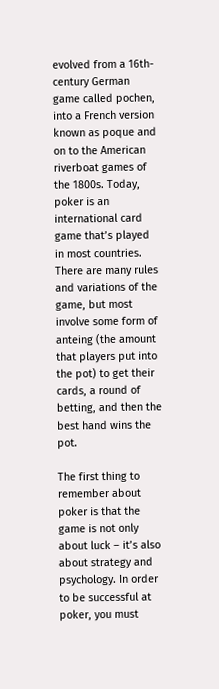evolved from a 16th-century German game called pochen, into a French version known as poque and on to the American riverboat games of the 1800s. Today, poker is an international card game that’s played in most countries. There are many rules and variations of the game, but most involve some form of anteing (the amount that players put into the pot) to get their cards, a round of betting, and then the best hand wins the pot.

The first thing to remember about poker is that the game is not only about luck – it’s also about strategy and psychology. In order to be successful at poker, you must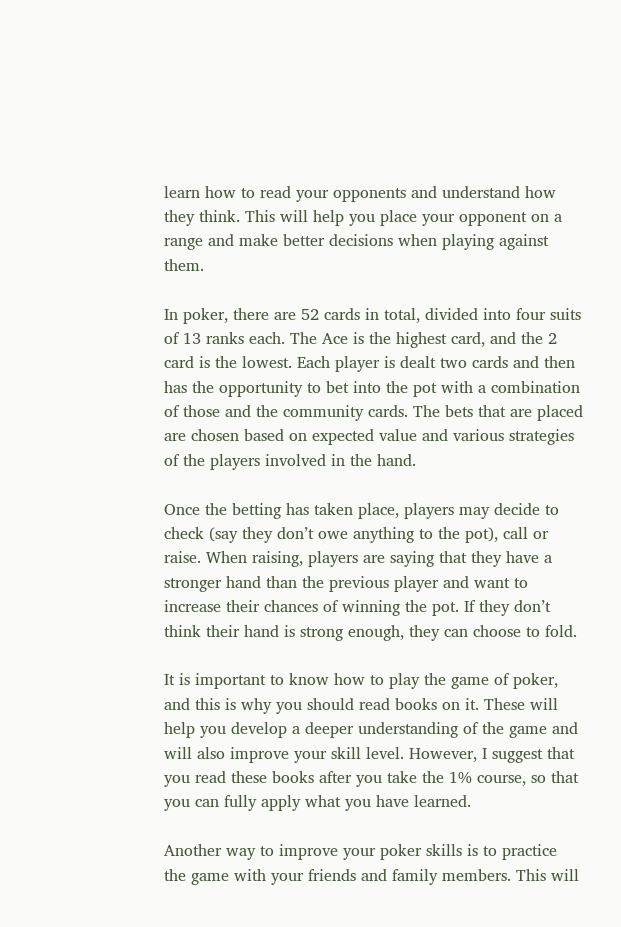learn how to read your opponents and understand how they think. This will help you place your opponent on a range and make better decisions when playing against them.

In poker, there are 52 cards in total, divided into four suits of 13 ranks each. The Ace is the highest card, and the 2 card is the lowest. Each player is dealt two cards and then has the opportunity to bet into the pot with a combination of those and the community cards. The bets that are placed are chosen based on expected value and various strategies of the players involved in the hand.

Once the betting has taken place, players may decide to check (say they don’t owe anything to the pot), call or raise. When raising, players are saying that they have a stronger hand than the previous player and want to increase their chances of winning the pot. If they don’t think their hand is strong enough, they can choose to fold.

It is important to know how to play the game of poker, and this is why you should read books on it. These will help you develop a deeper understanding of the game and will also improve your skill level. However, I suggest that you read these books after you take the 1% course, so that you can fully apply what you have learned.

Another way to improve your poker skills is to practice the game with your friends and family members. This will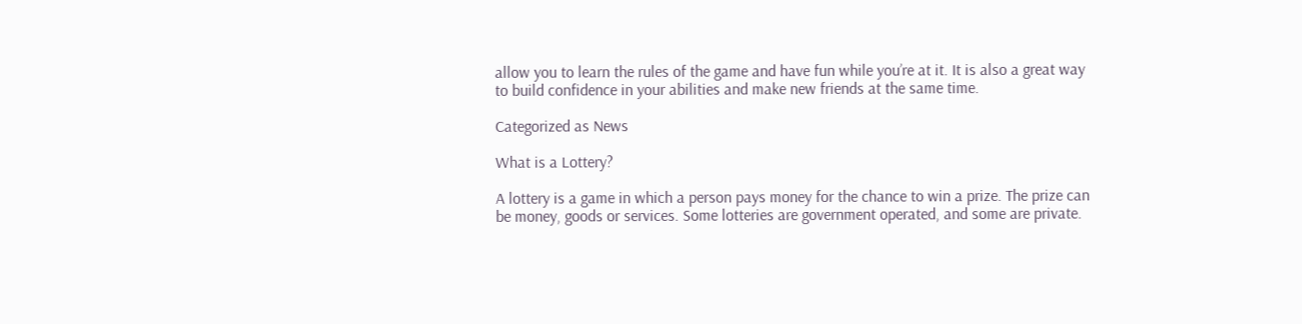allow you to learn the rules of the game and have fun while you’re at it. It is also a great way to build confidence in your abilities and make new friends at the same time.

Categorized as News

What is a Lottery?

A lottery is a game in which a person pays money for the chance to win a prize. The prize can be money, goods or services. Some lotteries are government operated, and some are private.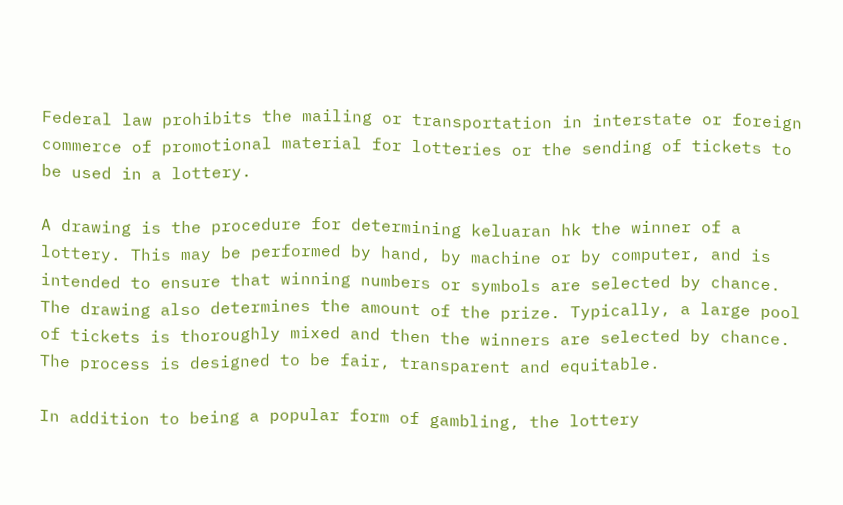Federal law prohibits the mailing or transportation in interstate or foreign commerce of promotional material for lotteries or the sending of tickets to be used in a lottery.

A drawing is the procedure for determining keluaran hk the winner of a lottery. This may be performed by hand, by machine or by computer, and is intended to ensure that winning numbers or symbols are selected by chance. The drawing also determines the amount of the prize. Typically, a large pool of tickets is thoroughly mixed and then the winners are selected by chance. The process is designed to be fair, transparent and equitable.

In addition to being a popular form of gambling, the lottery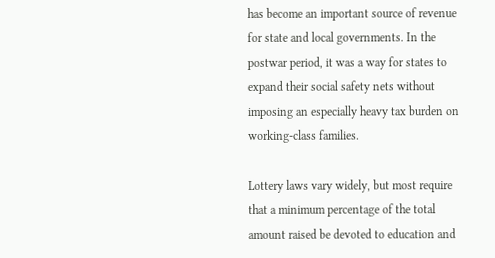has become an important source of revenue for state and local governments. In the postwar period, it was a way for states to expand their social safety nets without imposing an especially heavy tax burden on working-class families.

Lottery laws vary widely, but most require that a minimum percentage of the total amount raised be devoted to education and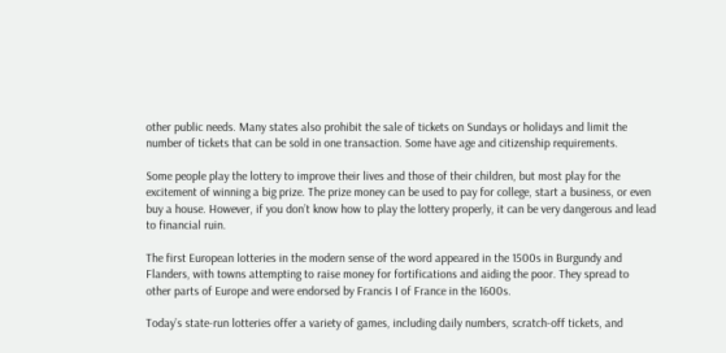other public needs. Many states also prohibit the sale of tickets on Sundays or holidays and limit the number of tickets that can be sold in one transaction. Some have age and citizenship requirements.

Some people play the lottery to improve their lives and those of their children, but most play for the excitement of winning a big prize. The prize money can be used to pay for college, start a business, or even buy a house. However, if you don’t know how to play the lottery properly, it can be very dangerous and lead to financial ruin.

The first European lotteries in the modern sense of the word appeared in the 1500s in Burgundy and Flanders, with towns attempting to raise money for fortifications and aiding the poor. They spread to other parts of Europe and were endorsed by Francis I of France in the 1600s.

Today’s state-run lotteries offer a variety of games, including daily numbers, scratch-off tickets, and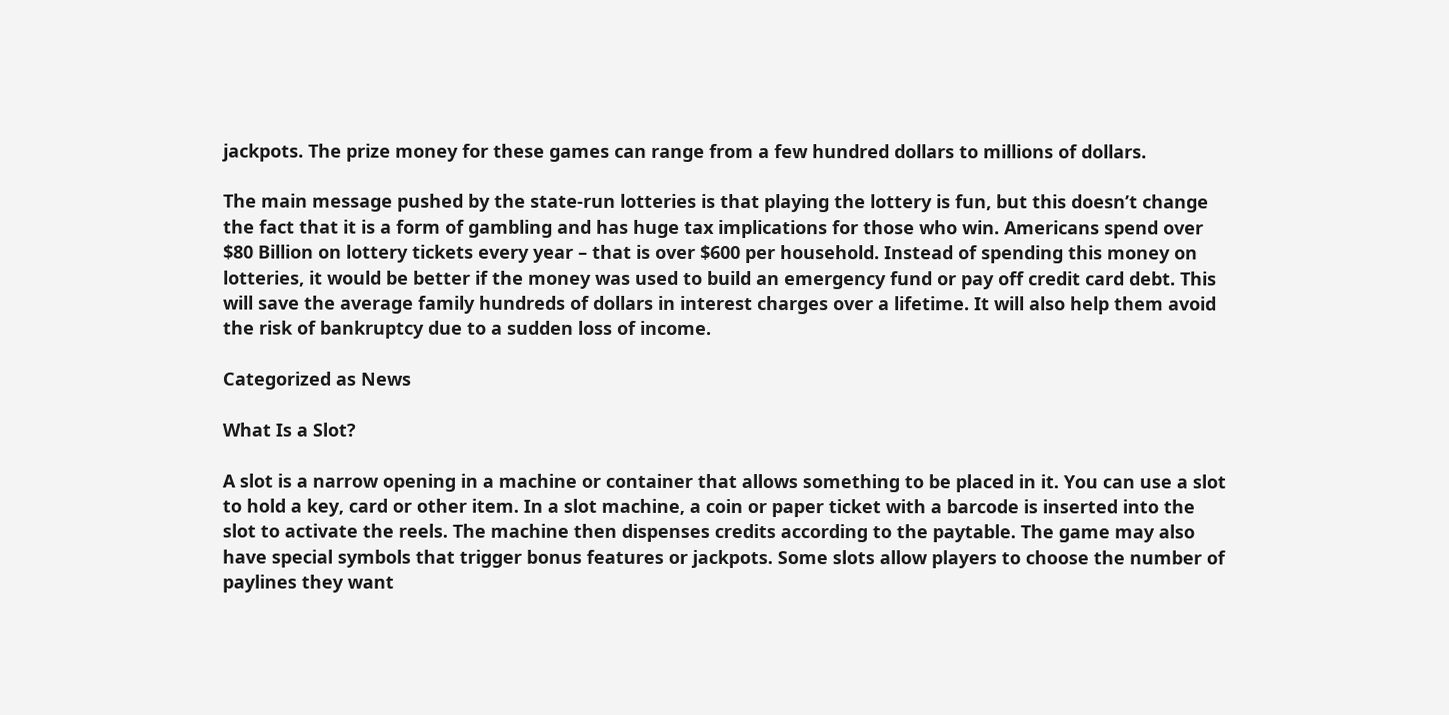jackpots. The prize money for these games can range from a few hundred dollars to millions of dollars.

The main message pushed by the state-run lotteries is that playing the lottery is fun, but this doesn’t change the fact that it is a form of gambling and has huge tax implications for those who win. Americans spend over $80 Billion on lottery tickets every year – that is over $600 per household. Instead of spending this money on lotteries, it would be better if the money was used to build an emergency fund or pay off credit card debt. This will save the average family hundreds of dollars in interest charges over a lifetime. It will also help them avoid the risk of bankruptcy due to a sudden loss of income.

Categorized as News

What Is a Slot?

A slot is a narrow opening in a machine or container that allows something to be placed in it. You can use a slot to hold a key, card or other item. In a slot machine, a coin or paper ticket with a barcode is inserted into the slot to activate the reels. The machine then dispenses credits according to the paytable. The game may also have special symbols that trigger bonus features or jackpots. Some slots allow players to choose the number of paylines they want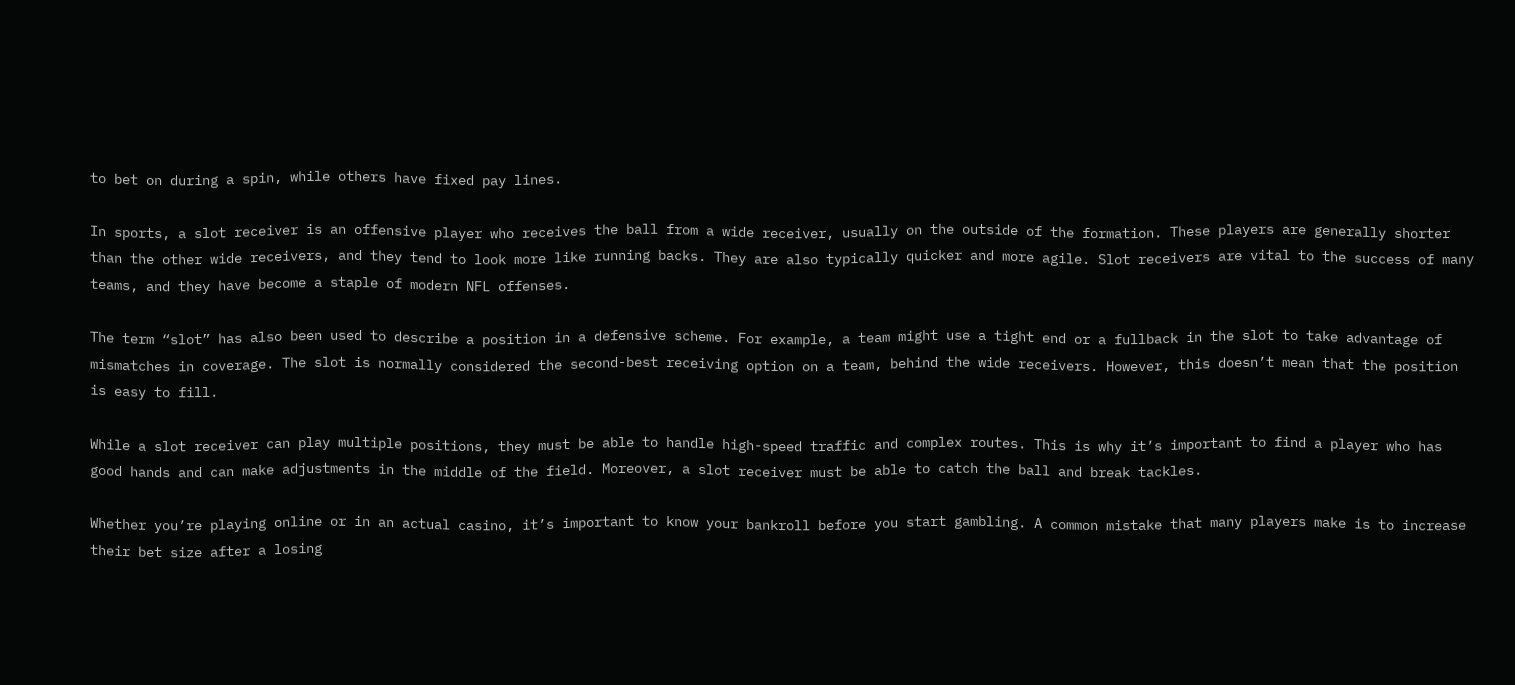to bet on during a spin, while others have fixed pay lines.

In sports, a slot receiver is an offensive player who receives the ball from a wide receiver, usually on the outside of the formation. These players are generally shorter than the other wide receivers, and they tend to look more like running backs. They are also typically quicker and more agile. Slot receivers are vital to the success of many teams, and they have become a staple of modern NFL offenses.

The term “slot” has also been used to describe a position in a defensive scheme. For example, a team might use a tight end or a fullback in the slot to take advantage of mismatches in coverage. The slot is normally considered the second-best receiving option on a team, behind the wide receivers. However, this doesn’t mean that the position is easy to fill.

While a slot receiver can play multiple positions, they must be able to handle high-speed traffic and complex routes. This is why it’s important to find a player who has good hands and can make adjustments in the middle of the field. Moreover, a slot receiver must be able to catch the ball and break tackles.

Whether you’re playing online or in an actual casino, it’s important to know your bankroll before you start gambling. A common mistake that many players make is to increase their bet size after a losing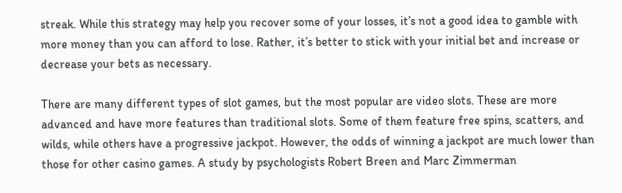streak. While this strategy may help you recover some of your losses, it’s not a good idea to gamble with more money than you can afford to lose. Rather, it’s better to stick with your initial bet and increase or decrease your bets as necessary.

There are many different types of slot games, but the most popular are video slots. These are more advanced and have more features than traditional slots. Some of them feature free spins, scatters, and wilds, while others have a progressive jackpot. However, the odds of winning a jackpot are much lower than those for other casino games. A study by psychologists Robert Breen and Marc Zimmerman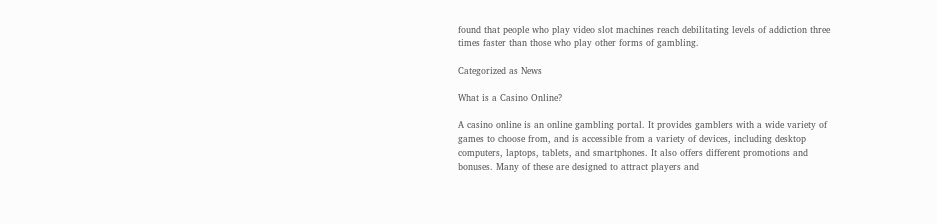found that people who play video slot machines reach debilitating levels of addiction three times faster than those who play other forms of gambling.

Categorized as News

What is a Casino Online?

A casino online is an online gambling portal. It provides gamblers with a wide variety of games to choose from, and is accessible from a variety of devices, including desktop computers, laptops, tablets, and smartphones. It also offers different promotions and bonuses. Many of these are designed to attract players and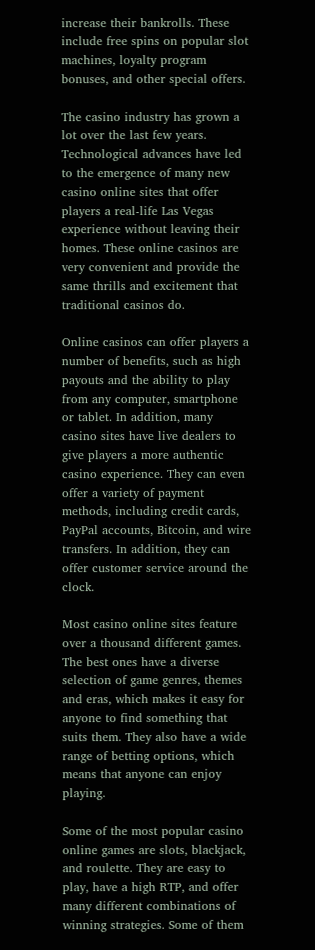increase their bankrolls. These include free spins on popular slot machines, loyalty program bonuses, and other special offers.

The casino industry has grown a lot over the last few years. Technological advances have led to the emergence of many new casino online sites that offer players a real-life Las Vegas experience without leaving their homes. These online casinos are very convenient and provide the same thrills and excitement that traditional casinos do.

Online casinos can offer players a number of benefits, such as high payouts and the ability to play from any computer, smartphone or tablet. In addition, many casino sites have live dealers to give players a more authentic casino experience. They can even offer a variety of payment methods, including credit cards, PayPal accounts, Bitcoin, and wire transfers. In addition, they can offer customer service around the clock.

Most casino online sites feature over a thousand different games. The best ones have a diverse selection of game genres, themes and eras, which makes it easy for anyone to find something that suits them. They also have a wide range of betting options, which means that anyone can enjoy playing.

Some of the most popular casino online games are slots, blackjack, and roulette. They are easy to play, have a high RTP, and offer many different combinations of winning strategies. Some of them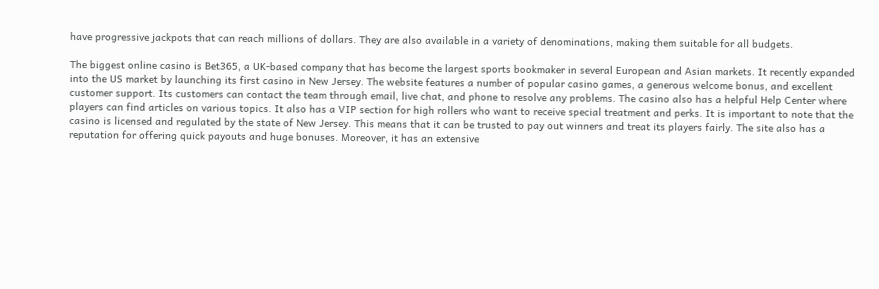have progressive jackpots that can reach millions of dollars. They are also available in a variety of denominations, making them suitable for all budgets.

The biggest online casino is Bet365, a UK-based company that has become the largest sports bookmaker in several European and Asian markets. It recently expanded into the US market by launching its first casino in New Jersey. The website features a number of popular casino games, a generous welcome bonus, and excellent customer support. Its customers can contact the team through email, live chat, and phone to resolve any problems. The casino also has a helpful Help Center where players can find articles on various topics. It also has a VIP section for high rollers who want to receive special treatment and perks. It is important to note that the casino is licensed and regulated by the state of New Jersey. This means that it can be trusted to pay out winners and treat its players fairly. The site also has a reputation for offering quick payouts and huge bonuses. Moreover, it has an extensive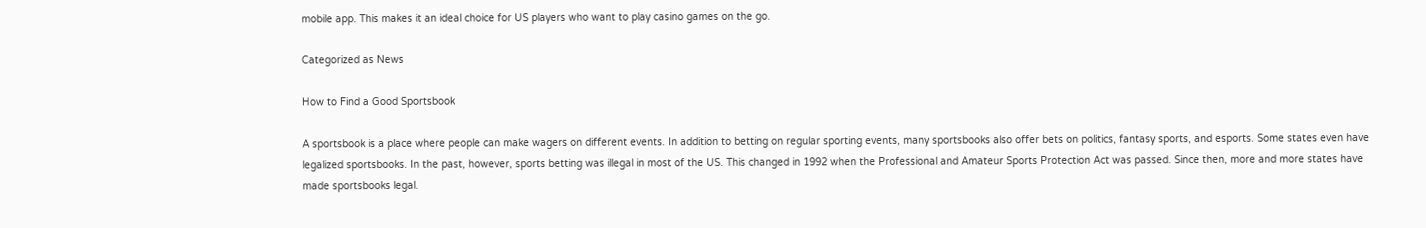mobile app. This makes it an ideal choice for US players who want to play casino games on the go.

Categorized as News

How to Find a Good Sportsbook

A sportsbook is a place where people can make wagers on different events. In addition to betting on regular sporting events, many sportsbooks also offer bets on politics, fantasy sports, and esports. Some states even have legalized sportsbooks. In the past, however, sports betting was illegal in most of the US. This changed in 1992 when the Professional and Amateur Sports Protection Act was passed. Since then, more and more states have made sportsbooks legal.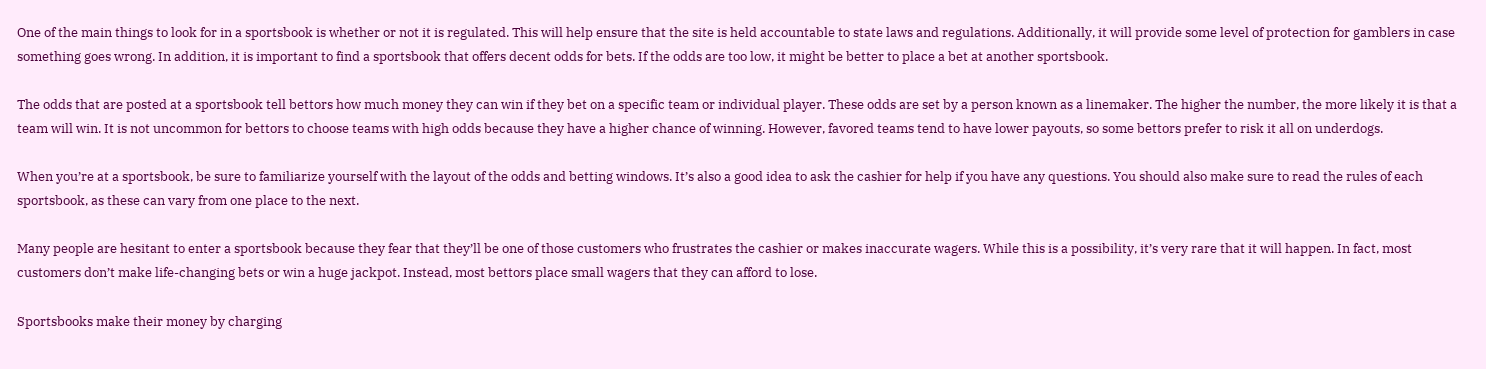One of the main things to look for in a sportsbook is whether or not it is regulated. This will help ensure that the site is held accountable to state laws and regulations. Additionally, it will provide some level of protection for gamblers in case something goes wrong. In addition, it is important to find a sportsbook that offers decent odds for bets. If the odds are too low, it might be better to place a bet at another sportsbook.

The odds that are posted at a sportsbook tell bettors how much money they can win if they bet on a specific team or individual player. These odds are set by a person known as a linemaker. The higher the number, the more likely it is that a team will win. It is not uncommon for bettors to choose teams with high odds because they have a higher chance of winning. However, favored teams tend to have lower payouts, so some bettors prefer to risk it all on underdogs.

When you’re at a sportsbook, be sure to familiarize yourself with the layout of the odds and betting windows. It’s also a good idea to ask the cashier for help if you have any questions. You should also make sure to read the rules of each sportsbook, as these can vary from one place to the next.

Many people are hesitant to enter a sportsbook because they fear that they’ll be one of those customers who frustrates the cashier or makes inaccurate wagers. While this is a possibility, it’s very rare that it will happen. In fact, most customers don’t make life-changing bets or win a huge jackpot. Instead, most bettors place small wagers that they can afford to lose.

Sportsbooks make their money by charging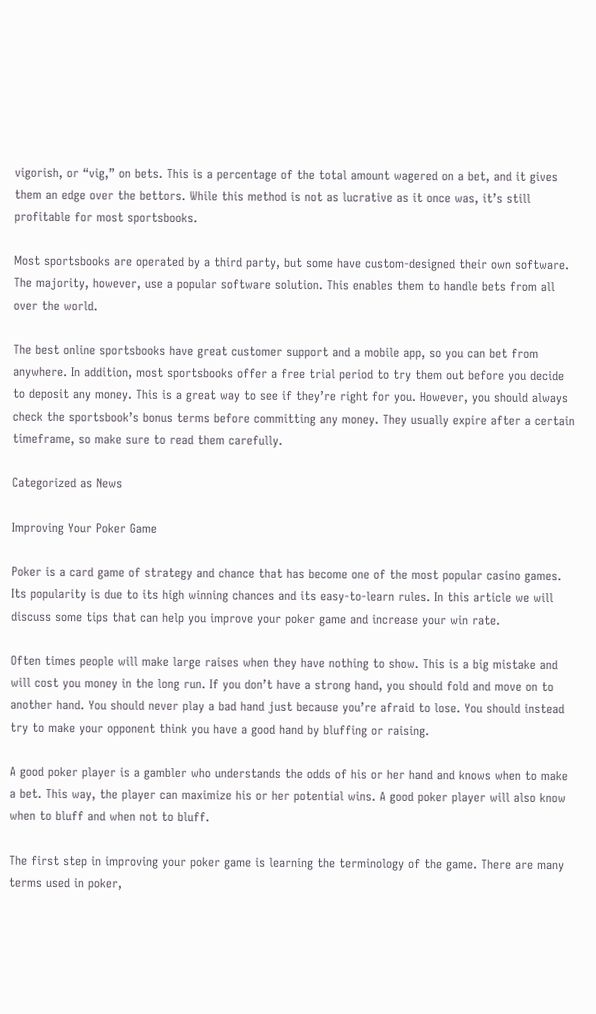vigorish, or “vig,” on bets. This is a percentage of the total amount wagered on a bet, and it gives them an edge over the bettors. While this method is not as lucrative as it once was, it’s still profitable for most sportsbooks.

Most sportsbooks are operated by a third party, but some have custom-designed their own software. The majority, however, use a popular software solution. This enables them to handle bets from all over the world.

The best online sportsbooks have great customer support and a mobile app, so you can bet from anywhere. In addition, most sportsbooks offer a free trial period to try them out before you decide to deposit any money. This is a great way to see if they’re right for you. However, you should always check the sportsbook’s bonus terms before committing any money. They usually expire after a certain timeframe, so make sure to read them carefully.

Categorized as News

Improving Your Poker Game

Poker is a card game of strategy and chance that has become one of the most popular casino games. Its popularity is due to its high winning chances and its easy-to-learn rules. In this article we will discuss some tips that can help you improve your poker game and increase your win rate.

Often times people will make large raises when they have nothing to show. This is a big mistake and will cost you money in the long run. If you don’t have a strong hand, you should fold and move on to another hand. You should never play a bad hand just because you’re afraid to lose. You should instead try to make your opponent think you have a good hand by bluffing or raising.

A good poker player is a gambler who understands the odds of his or her hand and knows when to make a bet. This way, the player can maximize his or her potential wins. A good poker player will also know when to bluff and when not to bluff.

The first step in improving your poker game is learning the terminology of the game. There are many terms used in poker,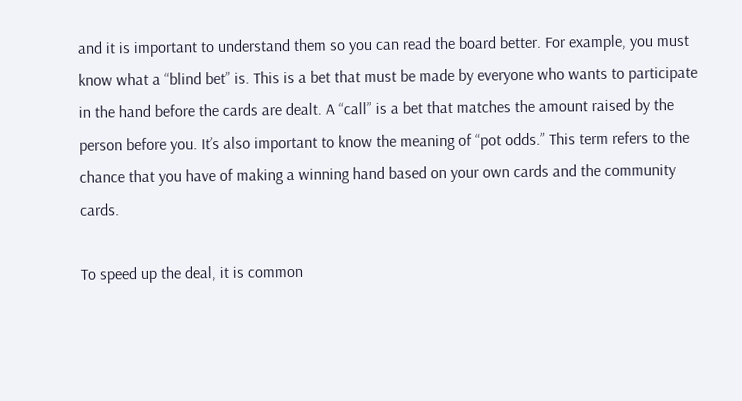and it is important to understand them so you can read the board better. For example, you must know what a “blind bet” is. This is a bet that must be made by everyone who wants to participate in the hand before the cards are dealt. A “call” is a bet that matches the amount raised by the person before you. It’s also important to know the meaning of “pot odds.” This term refers to the chance that you have of making a winning hand based on your own cards and the community cards.

To speed up the deal, it is common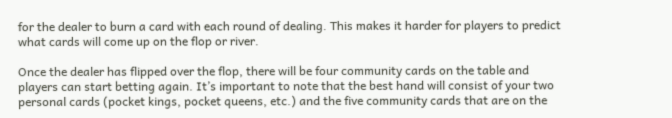for the dealer to burn a card with each round of dealing. This makes it harder for players to predict what cards will come up on the flop or river.

Once the dealer has flipped over the flop, there will be four community cards on the table and players can start betting again. It’s important to note that the best hand will consist of your two personal cards (pocket kings, pocket queens, etc.) and the five community cards that are on the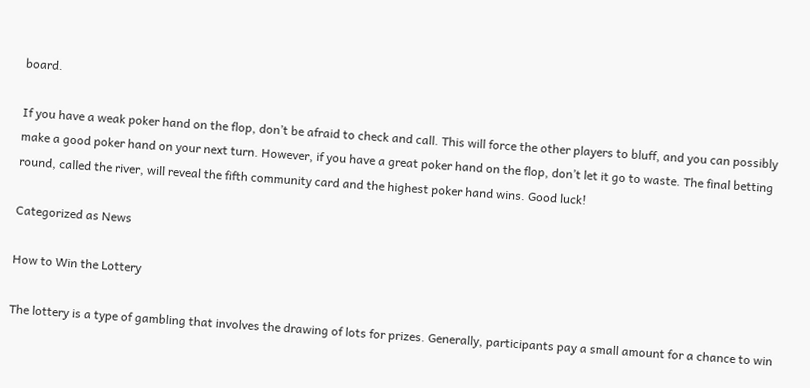board.

If you have a weak poker hand on the flop, don’t be afraid to check and call. This will force the other players to bluff, and you can possibly make a good poker hand on your next turn. However, if you have a great poker hand on the flop, don’t let it go to waste. The final betting round, called the river, will reveal the fifth community card and the highest poker hand wins. Good luck!

Categorized as News

How to Win the Lottery

The lottery is a type of gambling that involves the drawing of lots for prizes. Generally, participants pay a small amount for a chance to win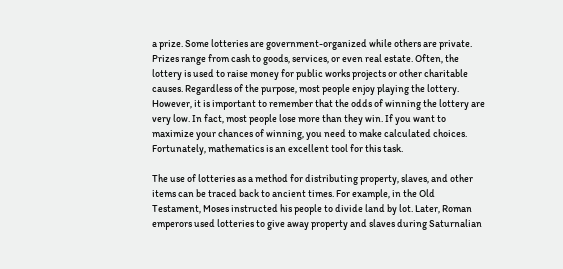a prize. Some lotteries are government-organized while others are private. Prizes range from cash to goods, services, or even real estate. Often, the lottery is used to raise money for public works projects or other charitable causes. Regardless of the purpose, most people enjoy playing the lottery. However, it is important to remember that the odds of winning the lottery are very low. In fact, most people lose more than they win. If you want to maximize your chances of winning, you need to make calculated choices. Fortunately, mathematics is an excellent tool for this task.

The use of lotteries as a method for distributing property, slaves, and other items can be traced back to ancient times. For example, in the Old Testament, Moses instructed his people to divide land by lot. Later, Roman emperors used lotteries to give away property and slaves during Saturnalian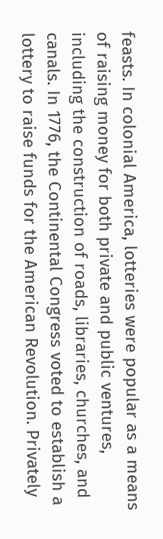feasts. In colonial America, lotteries were popular as a means of raising money for both private and public ventures, including the construction of roads, libraries, churches, and canals. In 1776, the Continental Congress voted to establish a lottery to raise funds for the American Revolution. Privately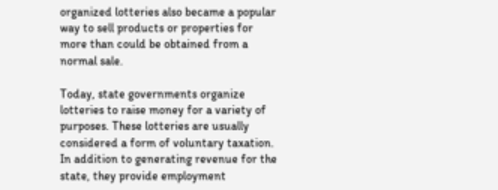organized lotteries also became a popular way to sell products or properties for more than could be obtained from a normal sale.

Today, state governments organize lotteries to raise money for a variety of purposes. These lotteries are usually considered a form of voluntary taxation. In addition to generating revenue for the state, they provide employment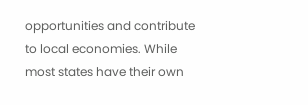opportunities and contribute to local economies. While most states have their own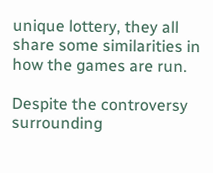unique lottery, they all share some similarities in how the games are run.

Despite the controversy surrounding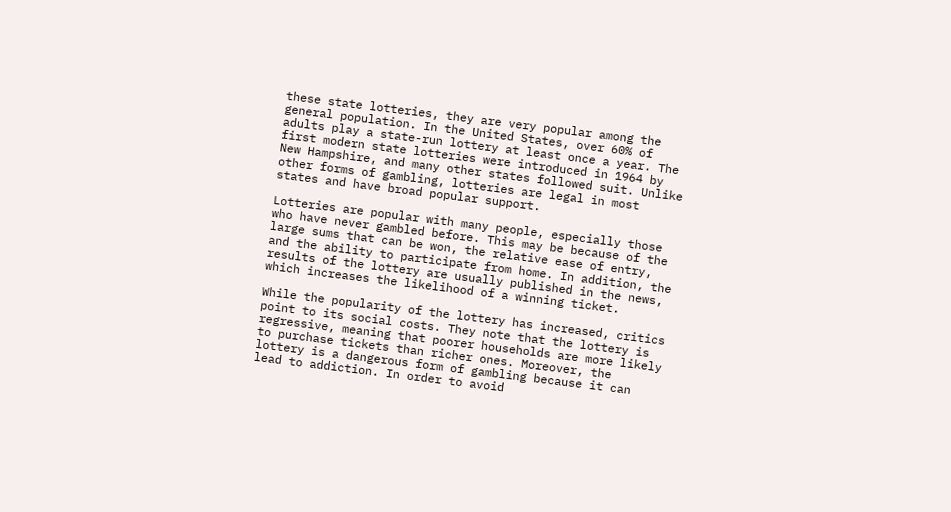these state lotteries, they are very popular among the general population. In the United States, over 60% of adults play a state-run lottery at least once a year. The first modern state lotteries were introduced in 1964 by New Hampshire, and many other states followed suit. Unlike other forms of gambling, lotteries are legal in most states and have broad popular support.

Lotteries are popular with many people, especially those who have never gambled before. This may be because of the large sums that can be won, the relative ease of entry, and the ability to participate from home. In addition, the results of the lottery are usually published in the news, which increases the likelihood of a winning ticket.

While the popularity of the lottery has increased, critics point to its social costs. They note that the lottery is regressive, meaning that poorer households are more likely to purchase tickets than richer ones. Moreover, the lottery is a dangerous form of gambling because it can lead to addiction. In order to avoid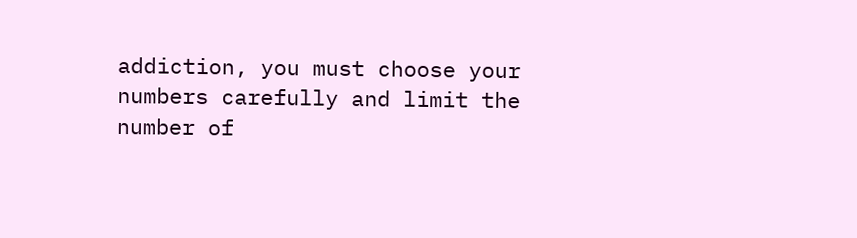addiction, you must choose your numbers carefully and limit the number of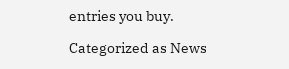entries you buy.

Categorized as News